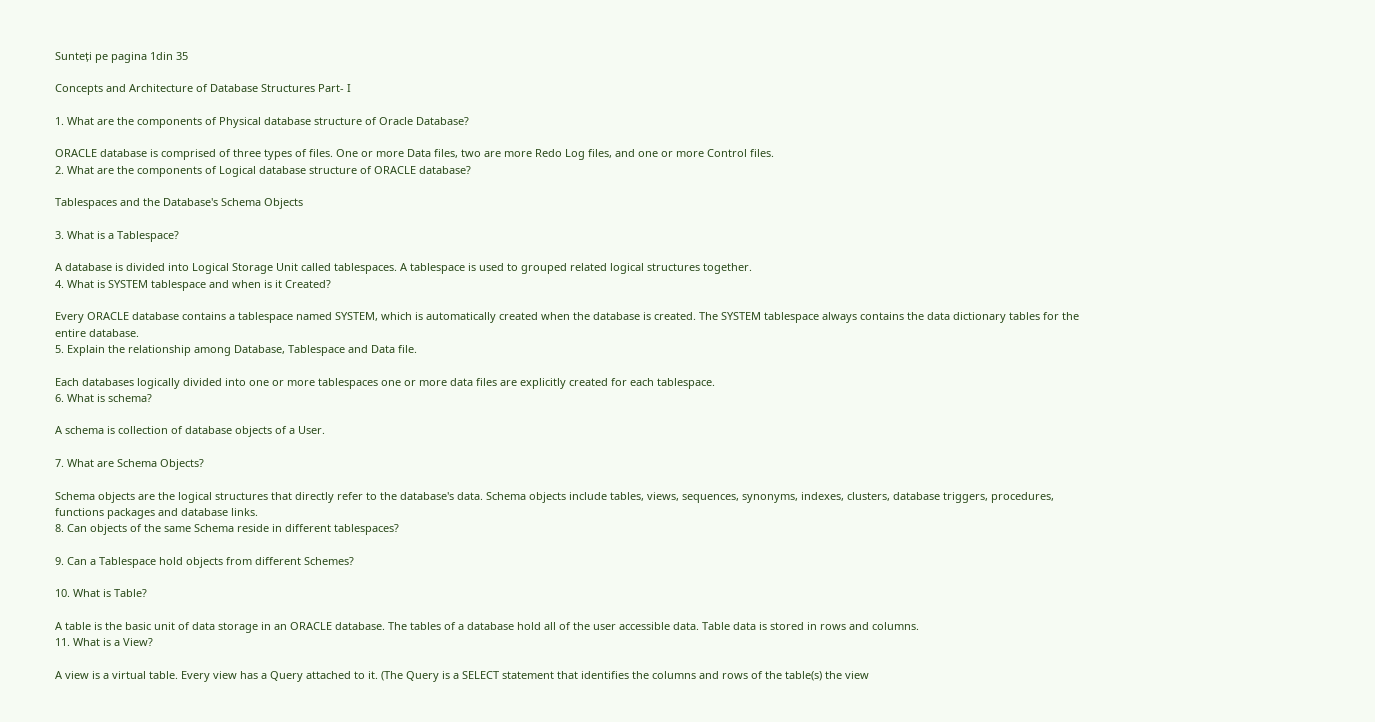Sunteți pe pagina 1din 35

Concepts and Architecture of Database Structures Part- I

1. What are the components of Physical database structure of Oracle Database?

ORACLE database is comprised of three types of files. One or more Data files, two are more Redo Log files, and one or more Control files.
2. What are the components of Logical database structure of ORACLE database?

Tablespaces and the Database's Schema Objects

3. What is a Tablespace?

A database is divided into Logical Storage Unit called tablespaces. A tablespace is used to grouped related logical structures together.
4. What is SYSTEM tablespace and when is it Created?

Every ORACLE database contains a tablespace named SYSTEM, which is automatically created when the database is created. The SYSTEM tablespace always contains the data dictionary tables for the entire database.
5. Explain the relationship among Database, Tablespace and Data file.

Each databases logically divided into one or more tablespaces one or more data files are explicitly created for each tablespace.
6. What is schema?

A schema is collection of database objects of a User.

7. What are Schema Objects?

Schema objects are the logical structures that directly refer to the database's data. Schema objects include tables, views, sequences, synonyms, indexes, clusters, database triggers, procedures, functions packages and database links.
8. Can objects of the same Schema reside in different tablespaces?

9. Can a Tablespace hold objects from different Schemes?

10. What is Table?

A table is the basic unit of data storage in an ORACLE database. The tables of a database hold all of the user accessible data. Table data is stored in rows and columns.
11. What is a View?

A view is a virtual table. Every view has a Query attached to it. (The Query is a SELECT statement that identifies the columns and rows of the table(s) the view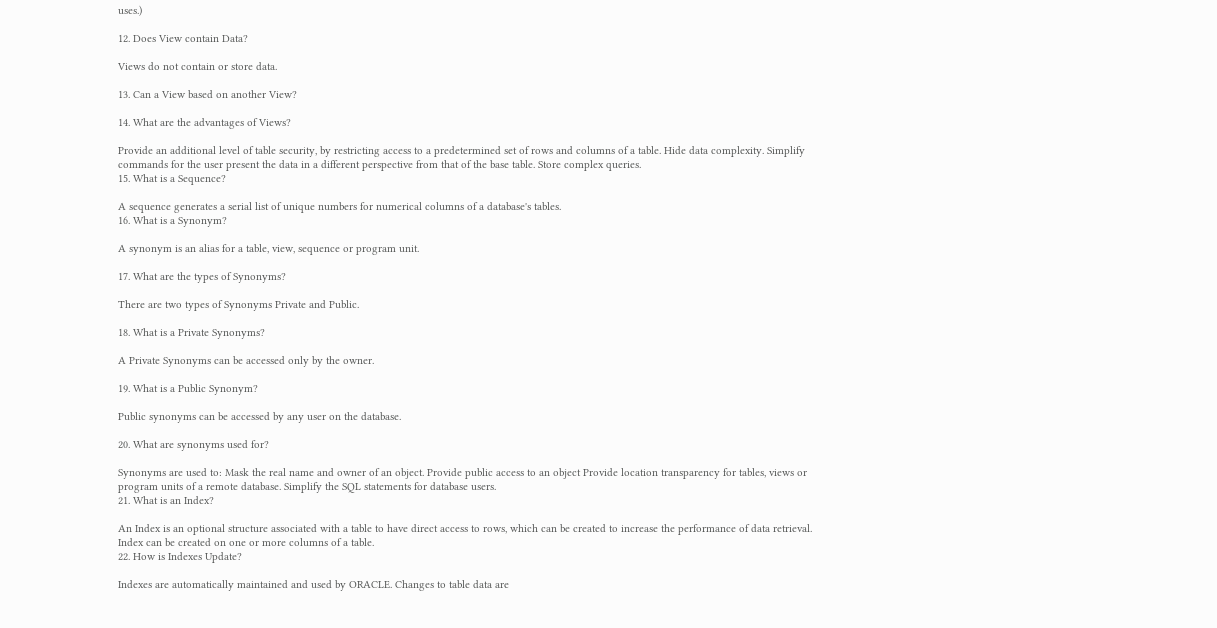uses.)

12. Does View contain Data?

Views do not contain or store data.

13. Can a View based on another View?

14. What are the advantages of Views?

Provide an additional level of table security, by restricting access to a predetermined set of rows and columns of a table. Hide data complexity. Simplify commands for the user present the data in a different perspective from that of the base table. Store complex queries.
15. What is a Sequence?

A sequence generates a serial list of unique numbers for numerical columns of a database's tables.
16. What is a Synonym?

A synonym is an alias for a table, view, sequence or program unit.

17. What are the types of Synonyms?

There are two types of Synonyms Private and Public.

18. What is a Private Synonyms?

A Private Synonyms can be accessed only by the owner.

19. What is a Public Synonym?

Public synonyms can be accessed by any user on the database.

20. What are synonyms used for?

Synonyms are used to: Mask the real name and owner of an object. Provide public access to an object Provide location transparency for tables, views or program units of a remote database. Simplify the SQL statements for database users.
21. What is an Index?

An Index is an optional structure associated with a table to have direct access to rows, which can be created to increase the performance of data retrieval. Index can be created on one or more columns of a table.
22. How is Indexes Update?

Indexes are automatically maintained and used by ORACLE. Changes to table data are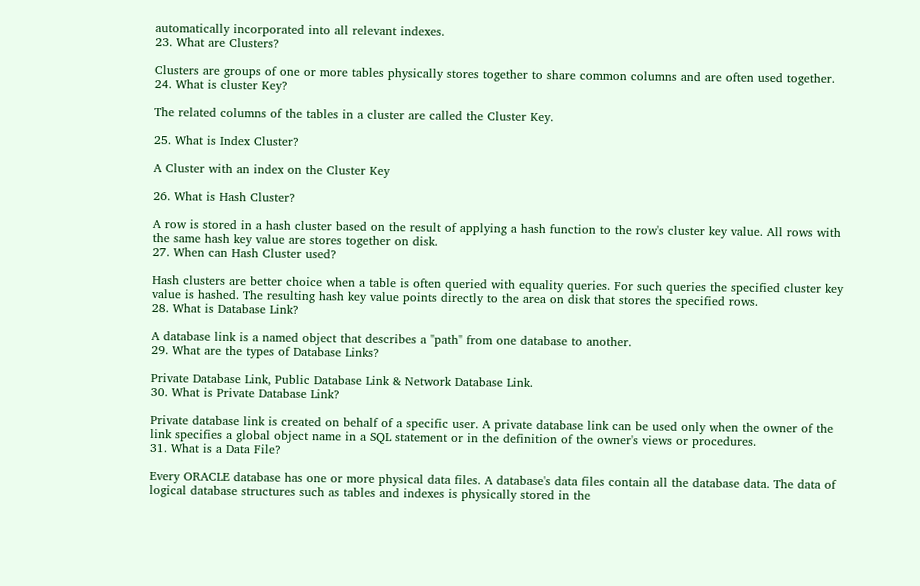automatically incorporated into all relevant indexes.
23. What are Clusters?

Clusters are groups of one or more tables physically stores together to share common columns and are often used together.
24. What is cluster Key?

The related columns of the tables in a cluster are called the Cluster Key.

25. What is Index Cluster?

A Cluster with an index on the Cluster Key

26. What is Hash Cluster?

A row is stored in a hash cluster based on the result of applying a hash function to the row's cluster key value. All rows with the same hash key value are stores together on disk.
27. When can Hash Cluster used?

Hash clusters are better choice when a table is often queried with equality queries. For such queries the specified cluster key value is hashed. The resulting hash key value points directly to the area on disk that stores the specified rows.
28. What is Database Link?

A database link is a named object that describes a "path" from one database to another.
29. What are the types of Database Links?

Private Database Link, Public Database Link & Network Database Link.
30. What is Private Database Link?

Private database link is created on behalf of a specific user. A private database link can be used only when the owner of the link specifies a global object name in a SQL statement or in the definition of the owner's views or procedures.
31. What is a Data File?

Every ORACLE database has one or more physical data files. A database's data files contain all the database data. The data of logical database structures such as tables and indexes is physically stored in the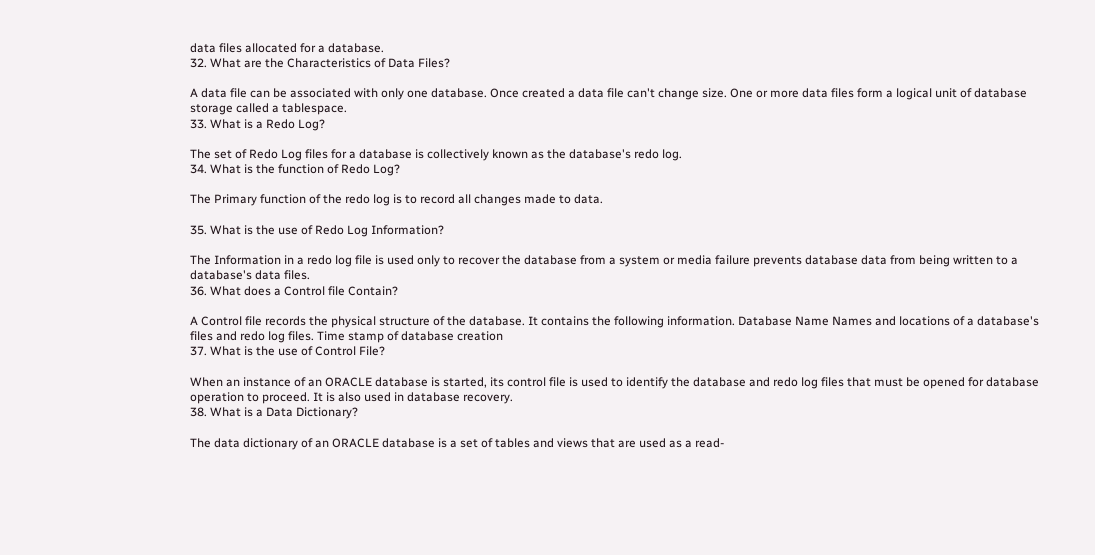data files allocated for a database.
32. What are the Characteristics of Data Files?

A data file can be associated with only one database. Once created a data file can't change size. One or more data files form a logical unit of database storage called a tablespace.
33. What is a Redo Log?

The set of Redo Log files for a database is collectively known as the database's redo log.
34. What is the function of Redo Log?

The Primary function of the redo log is to record all changes made to data.

35. What is the use of Redo Log Information?

The Information in a redo log file is used only to recover the database from a system or media failure prevents database data from being written to a database's data files.
36. What does a Control file Contain?

A Control file records the physical structure of the database. It contains the following information. Database Name Names and locations of a database's files and redo log files. Time stamp of database creation
37. What is the use of Control File?

When an instance of an ORACLE database is started, its control file is used to identify the database and redo log files that must be opened for database operation to proceed. It is also used in database recovery.
38. What is a Data Dictionary?

The data dictionary of an ORACLE database is a set of tables and views that are used as a read-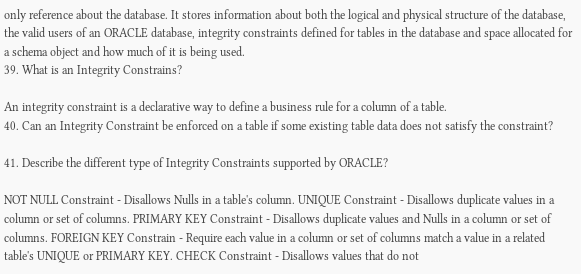only reference about the database. It stores information about both the logical and physical structure of the database, the valid users of an ORACLE database, integrity constraints defined for tables in the database and space allocated for a schema object and how much of it is being used.
39. What is an Integrity Constrains?

An integrity constraint is a declarative way to define a business rule for a column of a table.
40. Can an Integrity Constraint be enforced on a table if some existing table data does not satisfy the constraint?

41. Describe the different type of Integrity Constraints supported by ORACLE?

NOT NULL Constraint - Disallows Nulls in a table's column. UNIQUE Constraint - Disallows duplicate values in a column or set of columns. PRIMARY KEY Constraint - Disallows duplicate values and Nulls in a column or set of columns. FOREIGN KEY Constrain - Require each value in a column or set of columns match a value in a related table's UNIQUE or PRIMARY KEY. CHECK Constraint - Disallows values that do not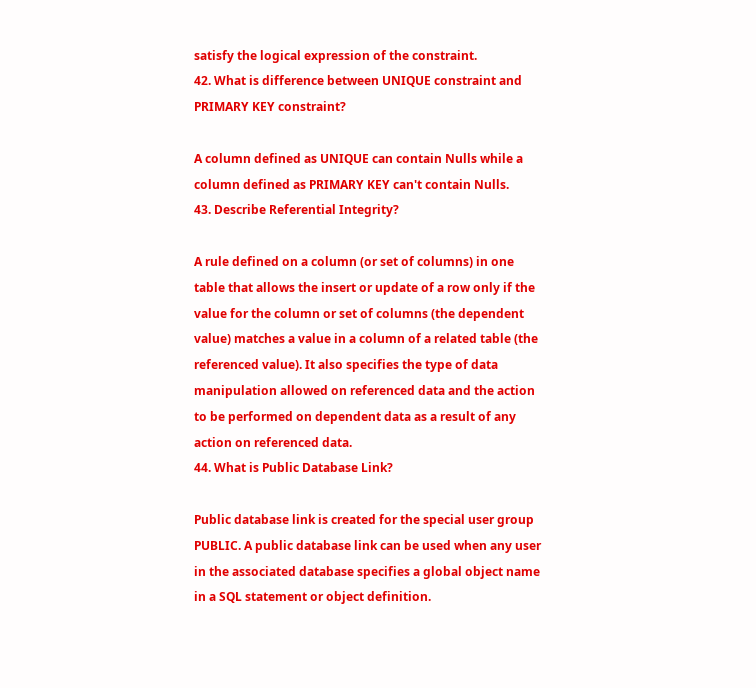satisfy the logical expression of the constraint.
42. What is difference between UNIQUE constraint and PRIMARY KEY constraint?

A column defined as UNIQUE can contain Nulls while a column defined as PRIMARY KEY can't contain Nulls.
43. Describe Referential Integrity?

A rule defined on a column (or set of columns) in one table that allows the insert or update of a row only if the value for the column or set of columns (the dependent value) matches a value in a column of a related table (the referenced value). It also specifies the type of data manipulation allowed on referenced data and the action to be performed on dependent data as a result of any action on referenced data.
44. What is Public Database Link?

Public database link is created for the special user group PUBLIC. A public database link can be used when any user in the associated database specifies a global object name in a SQL statement or object definition.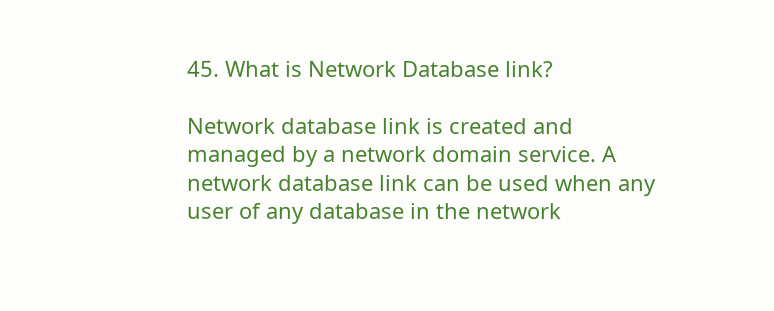45. What is Network Database link?

Network database link is created and managed by a network domain service. A network database link can be used when any user of any database in the network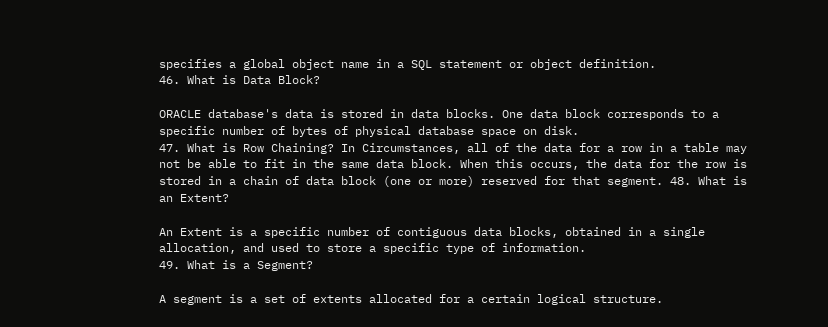specifies a global object name in a SQL statement or object definition.
46. What is Data Block?

ORACLE database's data is stored in data blocks. One data block corresponds to a specific number of bytes of physical database space on disk.
47. What is Row Chaining? In Circumstances, all of the data for a row in a table may not be able to fit in the same data block. When this occurs, the data for the row is stored in a chain of data block (one or more) reserved for that segment. 48. What is an Extent?

An Extent is a specific number of contiguous data blocks, obtained in a single allocation, and used to store a specific type of information.
49. What is a Segment?

A segment is a set of extents allocated for a certain logical structure.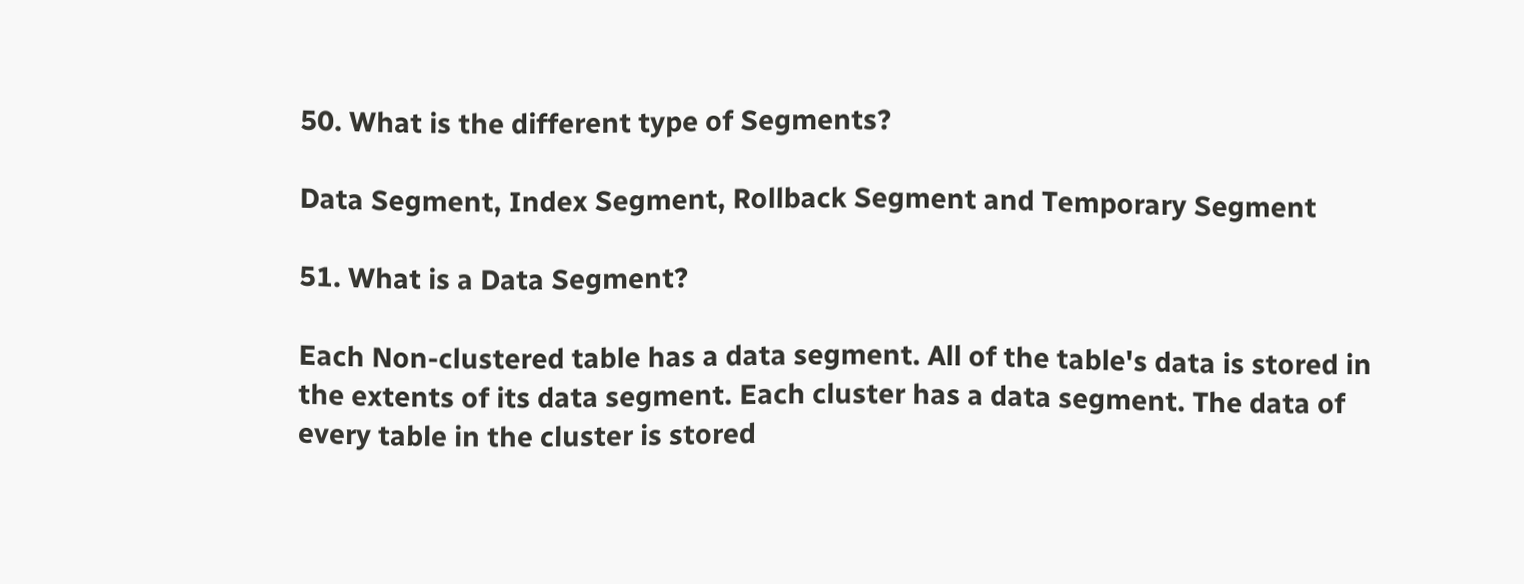50. What is the different type of Segments?

Data Segment, Index Segment, Rollback Segment and Temporary Segment

51. What is a Data Segment?

Each Non-clustered table has a data segment. All of the table's data is stored in the extents of its data segment. Each cluster has a data segment. The data of every table in the cluster is stored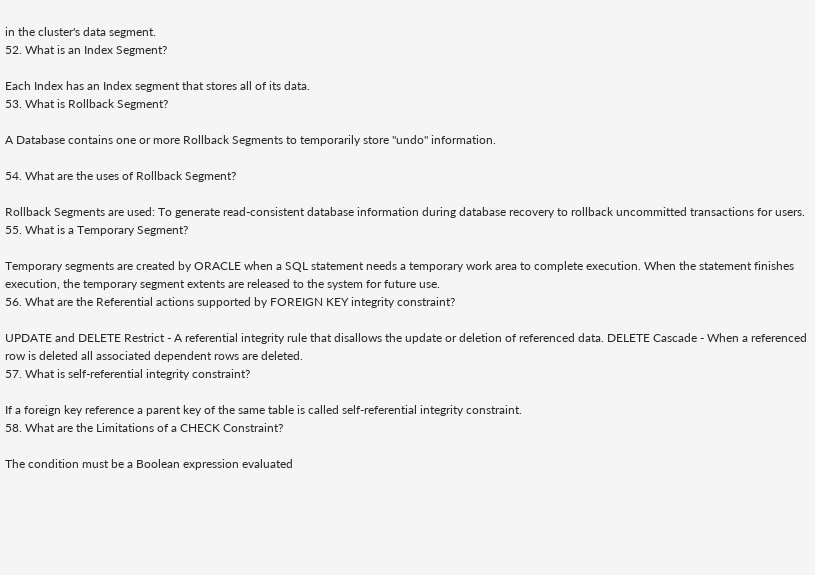in the cluster's data segment.
52. What is an Index Segment?

Each Index has an Index segment that stores all of its data.
53. What is Rollback Segment?

A Database contains one or more Rollback Segments to temporarily store "undo" information.

54. What are the uses of Rollback Segment?

Rollback Segments are used: To generate read-consistent database information during database recovery to rollback uncommitted transactions for users.
55. What is a Temporary Segment?

Temporary segments are created by ORACLE when a SQL statement needs a temporary work area to complete execution. When the statement finishes execution, the temporary segment extents are released to the system for future use.
56. What are the Referential actions supported by FOREIGN KEY integrity constraint?

UPDATE and DELETE Restrict - A referential integrity rule that disallows the update or deletion of referenced data. DELETE Cascade - When a referenced row is deleted all associated dependent rows are deleted.
57. What is self-referential integrity constraint?

If a foreign key reference a parent key of the same table is called self-referential integrity constraint.
58. What are the Limitations of a CHECK Constraint?

The condition must be a Boolean expression evaluated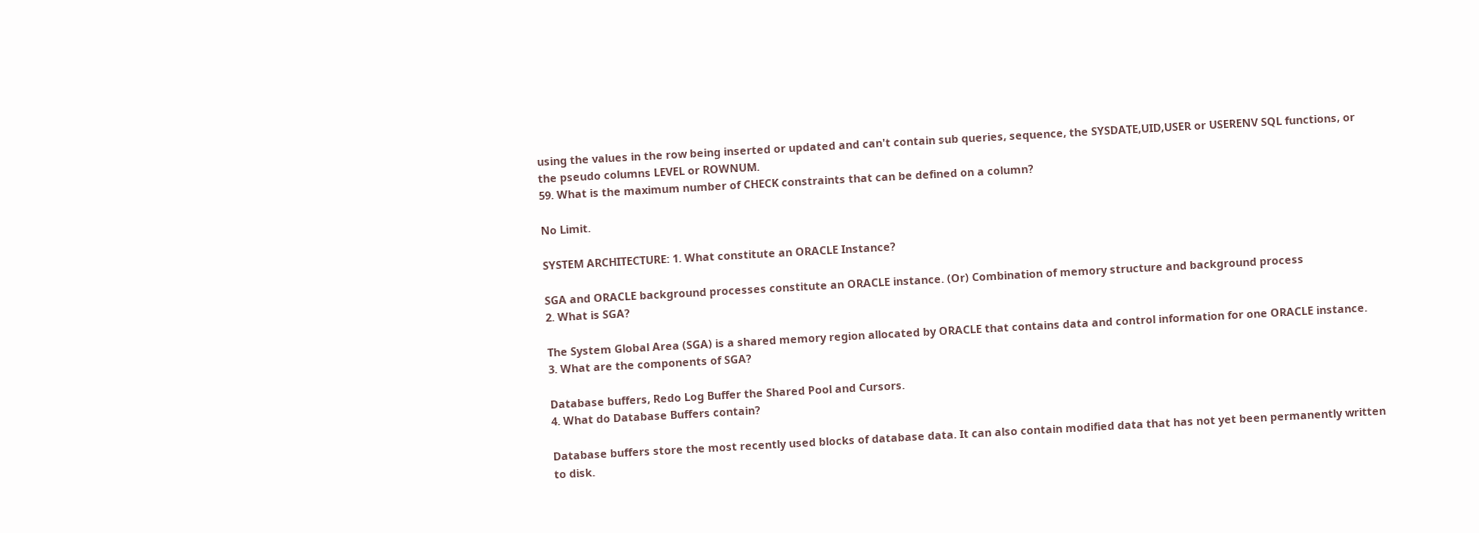using the values in the row being inserted or updated and can't contain sub queries, sequence, the SYSDATE,UID,USER or USERENV SQL functions, or the pseudo columns LEVEL or ROWNUM.
59. What is the maximum number of CHECK constraints that can be defined on a column?

No Limit.

SYSTEM ARCHITECTURE: 1. What constitute an ORACLE Instance?

SGA and ORACLE background processes constitute an ORACLE instance. (Or) Combination of memory structure and background process
2. What is SGA?

The System Global Area (SGA) is a shared memory region allocated by ORACLE that contains data and control information for one ORACLE instance.
3. What are the components of SGA?

Database buffers, Redo Log Buffer the Shared Pool and Cursors.
4. What do Database Buffers contain?

Database buffers store the most recently used blocks of database data. It can also contain modified data that has not yet been permanently written to disk.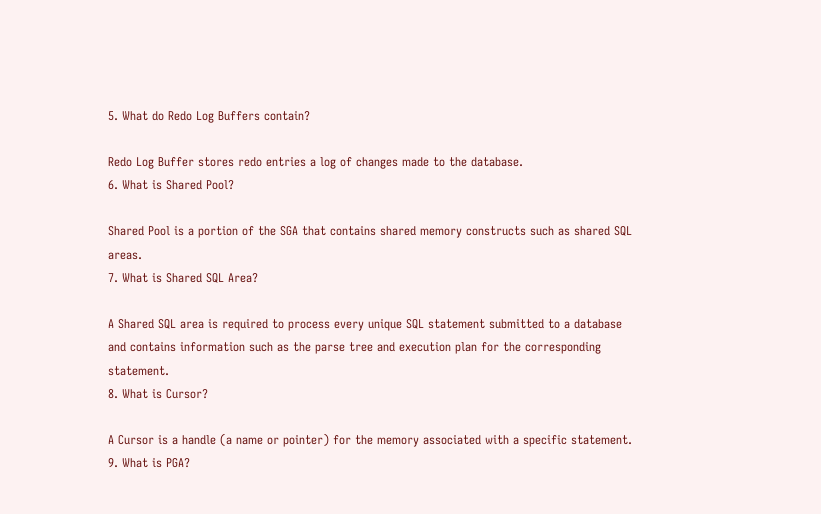5. What do Redo Log Buffers contain?

Redo Log Buffer stores redo entries a log of changes made to the database.
6. What is Shared Pool?

Shared Pool is a portion of the SGA that contains shared memory constructs such as shared SQL areas.
7. What is Shared SQL Area?

A Shared SQL area is required to process every unique SQL statement submitted to a database and contains information such as the parse tree and execution plan for the corresponding statement.
8. What is Cursor?

A Cursor is a handle (a name or pointer) for the memory associated with a specific statement.
9. What is PGA?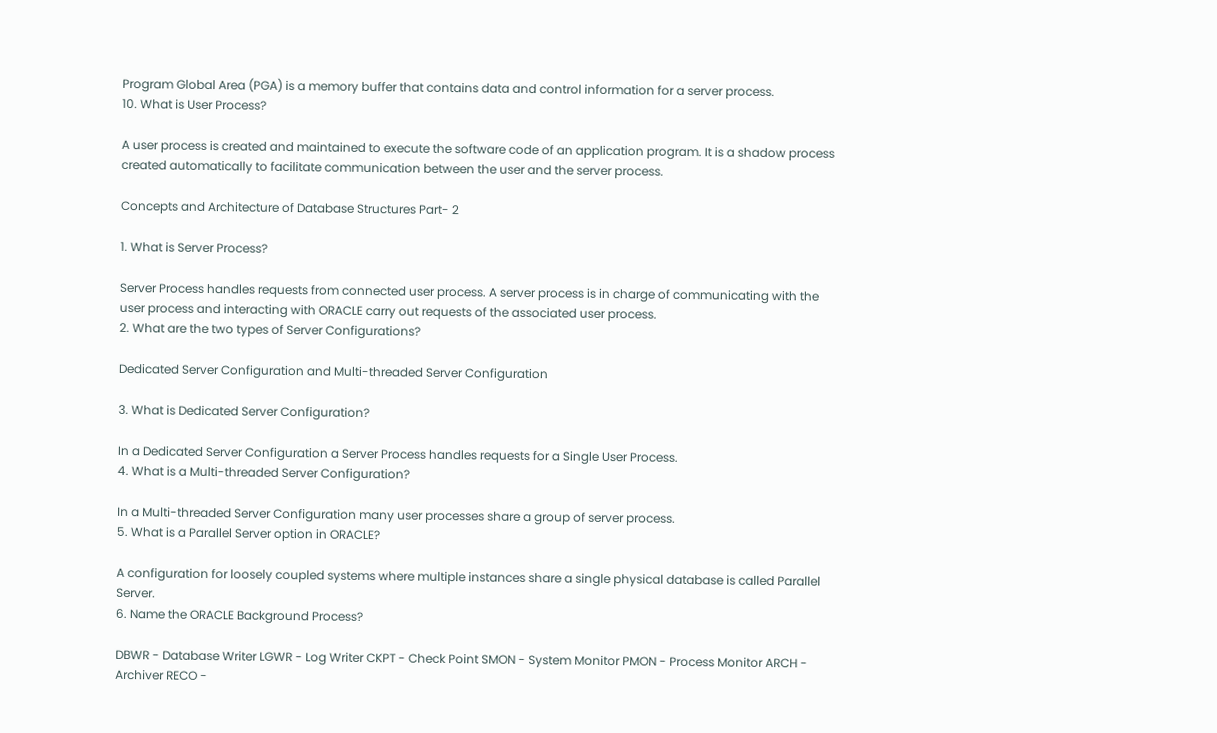Program Global Area (PGA) is a memory buffer that contains data and control information for a server process.
10. What is User Process?

A user process is created and maintained to execute the software code of an application program. It is a shadow process created automatically to facilitate communication between the user and the server process.

Concepts and Architecture of Database Structures Part- 2

1. What is Server Process?

Server Process handles requests from connected user process. A server process is in charge of communicating with the user process and interacting with ORACLE carry out requests of the associated user process.
2. What are the two types of Server Configurations?

Dedicated Server Configuration and Multi-threaded Server Configuration

3. What is Dedicated Server Configuration?

In a Dedicated Server Configuration a Server Process handles requests for a Single User Process.
4. What is a Multi-threaded Server Configuration?

In a Multi-threaded Server Configuration many user processes share a group of server process.
5. What is a Parallel Server option in ORACLE?

A configuration for loosely coupled systems where multiple instances share a single physical database is called Parallel Server.
6. Name the ORACLE Background Process?

DBWR - Database Writer LGWR - Log Writer CKPT - Check Point SMON - System Monitor PMON - Process Monitor ARCH - Archiver RECO -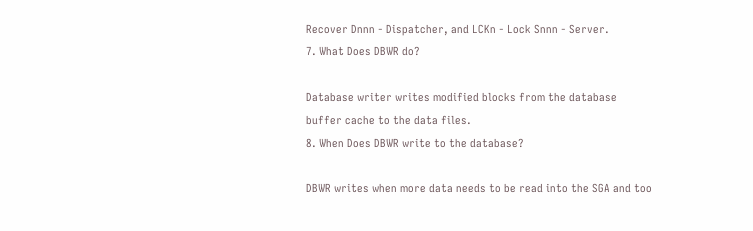Recover Dnnn - Dispatcher, and LCKn - Lock Snnn - Server.
7. What Does DBWR do?

Database writer writes modified blocks from the database buffer cache to the data files.
8. When Does DBWR write to the database?

DBWR writes when more data needs to be read into the SGA and too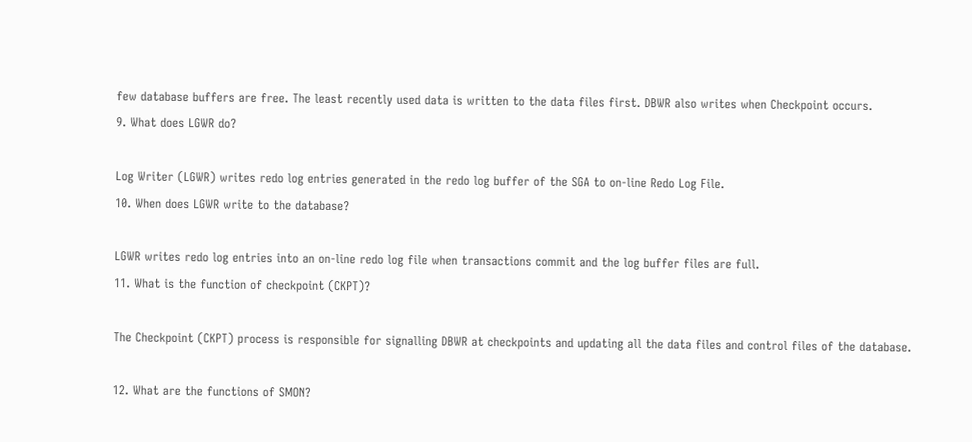few database buffers are free. The least recently used data is written to the data files first. DBWR also writes when Checkpoint occurs.
9. What does LGWR do?

Log Writer (LGWR) writes redo log entries generated in the redo log buffer of the SGA to on-line Redo Log File.
10. When does LGWR write to the database?

LGWR writes redo log entries into an on-line redo log file when transactions commit and the log buffer files are full.
11. What is the function of checkpoint (CKPT)?

The Checkpoint (CKPT) process is responsible for signalling DBWR at checkpoints and updating all the data files and control files of the database.

12. What are the functions of SMON?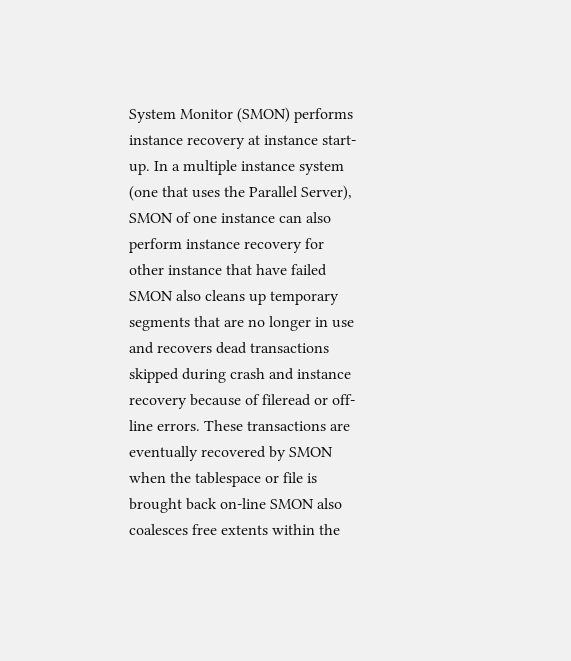System Monitor (SMON) performs instance recovery at instance start-up. In a multiple instance system (one that uses the Parallel Server), SMON of one instance can also perform instance recovery for other instance that have failed SMON also cleans up temporary segments that are no longer in use and recovers dead transactions skipped during crash and instance recovery because of fileread or off-line errors. These transactions are eventually recovered by SMON when the tablespace or file is brought back on-line SMON also coalesces free extents within the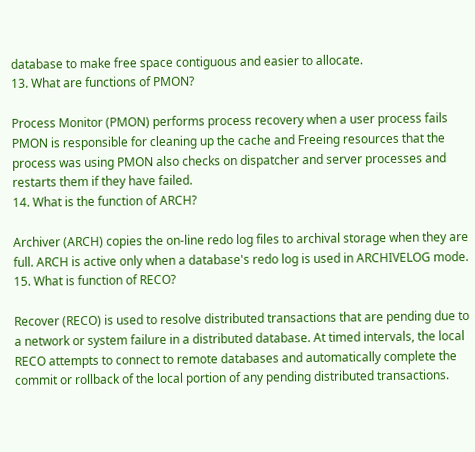database to make free space contiguous and easier to allocate.
13. What are functions of PMON?

Process Monitor (PMON) performs process recovery when a user process fails PMON is responsible for cleaning up the cache and Freeing resources that the process was using PMON also checks on dispatcher and server processes and restarts them if they have failed.
14. What is the function of ARCH?

Archiver (ARCH) copies the on-line redo log files to archival storage when they are full. ARCH is active only when a database's redo log is used in ARCHIVELOG mode.
15. What is function of RECO?

Recover (RECO) is used to resolve distributed transactions that are pending due to a network or system failure in a distributed database. At timed intervals, the local RECO attempts to connect to remote databases and automatically complete the commit or rollback of the local portion of any pending distributed transactions.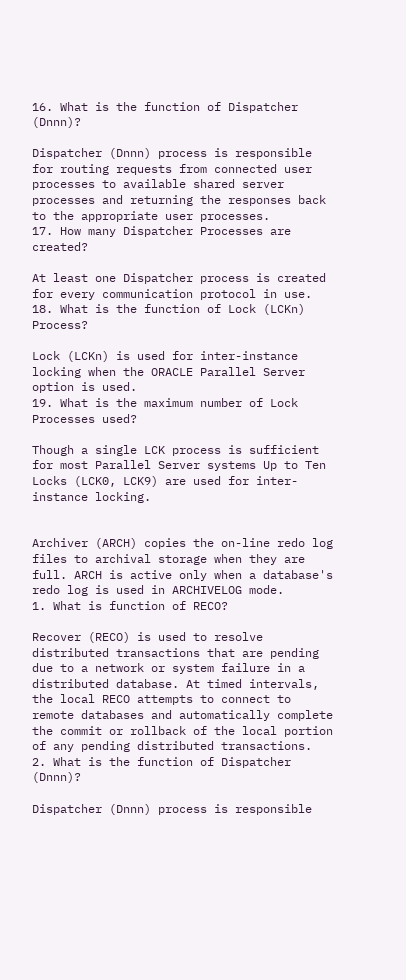16. What is the function of Dispatcher (Dnnn)?

Dispatcher (Dnnn) process is responsible for routing requests from connected user processes to available shared server processes and returning the responses back to the appropriate user processes.
17. How many Dispatcher Processes are created?

At least one Dispatcher process is created for every communication protocol in use.
18. What is the function of Lock (LCKn) Process?

Lock (LCKn) is used for inter-instance locking when the ORACLE Parallel Server option is used.
19. What is the maximum number of Lock Processes used?

Though a single LCK process is sufficient for most Parallel Server systems Up to Ten Locks (LCK0, LCK9) are used for inter-instance locking.


Archiver (ARCH) copies the on-line redo log files to archival storage when they are full. ARCH is active only when a database's redo log is used in ARCHIVELOG mode.
1. What is function of RECO?

Recover (RECO) is used to resolve distributed transactions that are pending due to a network or system failure in a distributed database. At timed intervals, the local RECO attempts to connect to remote databases and automatically complete the commit or rollback of the local portion of any pending distributed transactions.
2. What is the function of Dispatcher (Dnnn)?

Dispatcher (Dnnn) process is responsible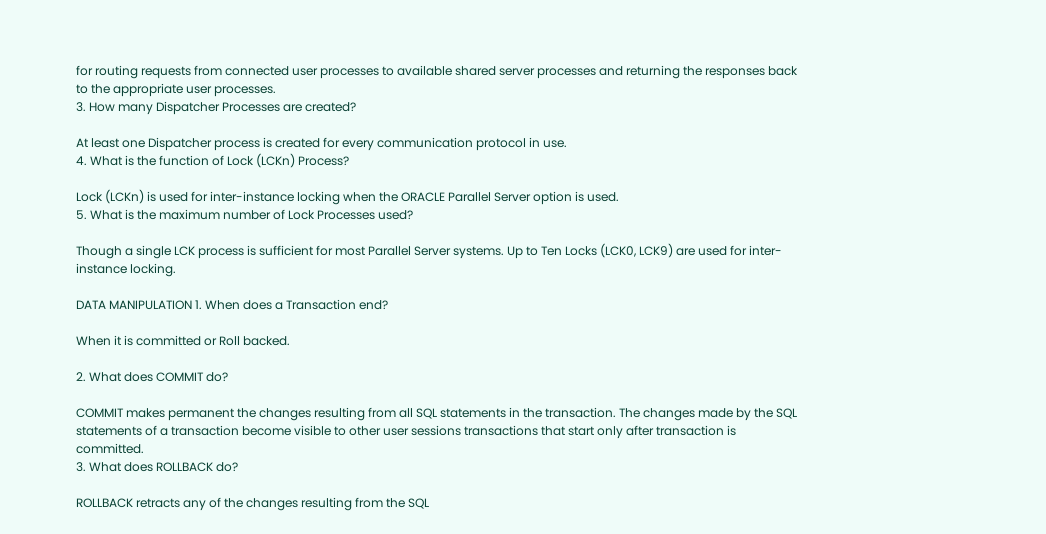for routing requests from connected user processes to available shared server processes and returning the responses back to the appropriate user processes.
3. How many Dispatcher Processes are created?

At least one Dispatcher process is created for every communication protocol in use.
4. What is the function of Lock (LCKn) Process?

Lock (LCKn) is used for inter-instance locking when the ORACLE Parallel Server option is used.
5. What is the maximum number of Lock Processes used?

Though a single LCK process is sufficient for most Parallel Server systems. Up to Ten Locks (LCK0, LCK9) are used for inter-instance locking.

DATA MANIPULATION 1. When does a Transaction end?

When it is committed or Roll backed.

2. What does COMMIT do?

COMMIT makes permanent the changes resulting from all SQL statements in the transaction. The changes made by the SQL statements of a transaction become visible to other user sessions transactions that start only after transaction is committed.
3. What does ROLLBACK do?

ROLLBACK retracts any of the changes resulting from the SQL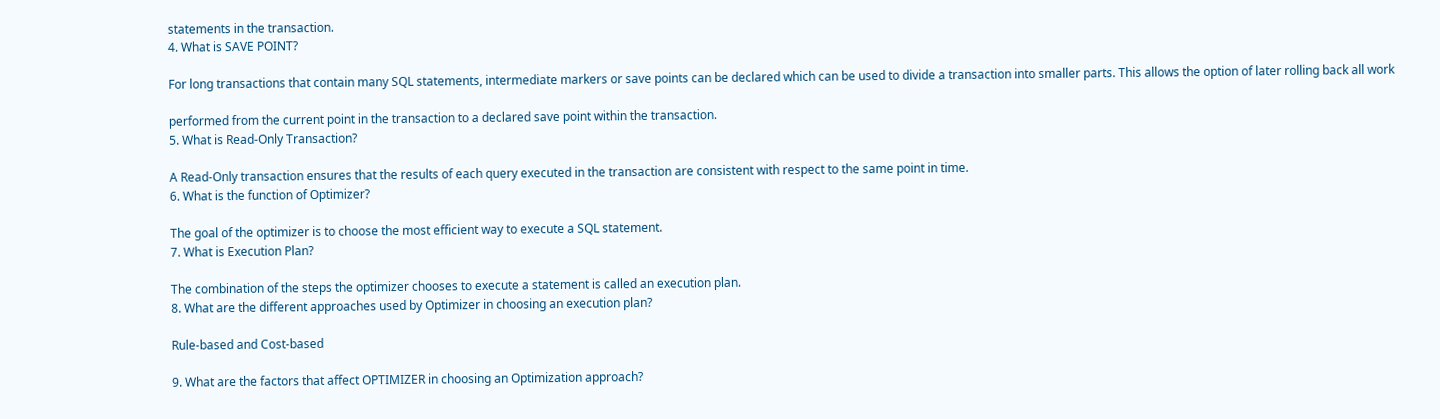statements in the transaction.
4. What is SAVE POINT?

For long transactions that contain many SQL statements, intermediate markers or save points can be declared which can be used to divide a transaction into smaller parts. This allows the option of later rolling back all work

performed from the current point in the transaction to a declared save point within the transaction.
5. What is Read-Only Transaction?

A Read-Only transaction ensures that the results of each query executed in the transaction are consistent with respect to the same point in time.
6. What is the function of Optimizer?

The goal of the optimizer is to choose the most efficient way to execute a SQL statement.
7. What is Execution Plan?

The combination of the steps the optimizer chooses to execute a statement is called an execution plan.
8. What are the different approaches used by Optimizer in choosing an execution plan?

Rule-based and Cost-based

9. What are the factors that affect OPTIMIZER in choosing an Optimization approach?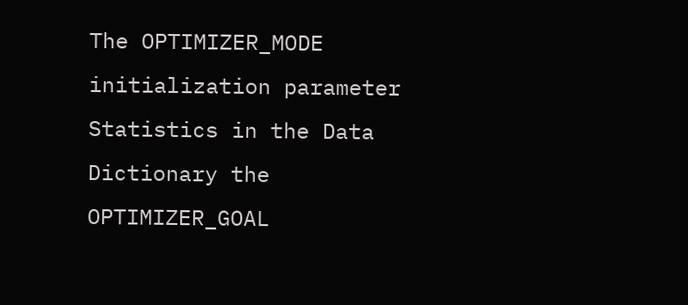The OPTIMIZER_MODE initialization parameter Statistics in the Data Dictionary the OPTIMIZER_GOAL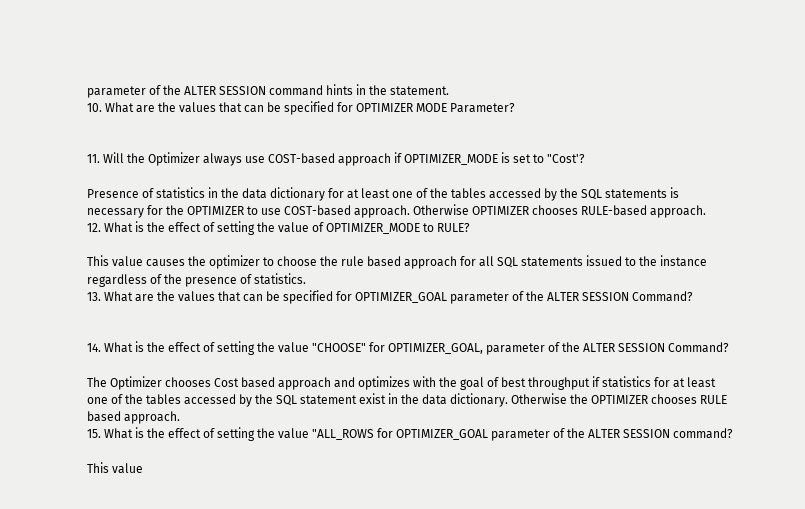parameter of the ALTER SESSION command hints in the statement.
10. What are the values that can be specified for OPTIMIZER MODE Parameter?


11. Will the Optimizer always use COST-based approach if OPTIMIZER_MODE is set to "Cost'?

Presence of statistics in the data dictionary for at least one of the tables accessed by the SQL statements is necessary for the OPTIMIZER to use COST-based approach. Otherwise OPTIMIZER chooses RULE-based approach.
12. What is the effect of setting the value of OPTIMIZER_MODE to RULE?

This value causes the optimizer to choose the rule based approach for all SQL statements issued to the instance regardless of the presence of statistics.
13. What are the values that can be specified for OPTIMIZER_GOAL parameter of the ALTER SESSION Command?


14. What is the effect of setting the value "CHOOSE" for OPTIMIZER_GOAL, parameter of the ALTER SESSION Command?

The Optimizer chooses Cost based approach and optimizes with the goal of best throughput if statistics for at least one of the tables accessed by the SQL statement exist in the data dictionary. Otherwise the OPTIMIZER chooses RULE based approach.
15. What is the effect of setting the value "ALL_ROWS for OPTIMIZER_GOAL parameter of the ALTER SESSION command?

This value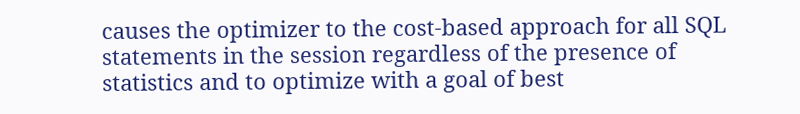causes the optimizer to the cost-based approach for all SQL statements in the session regardless of the presence of statistics and to optimize with a goal of best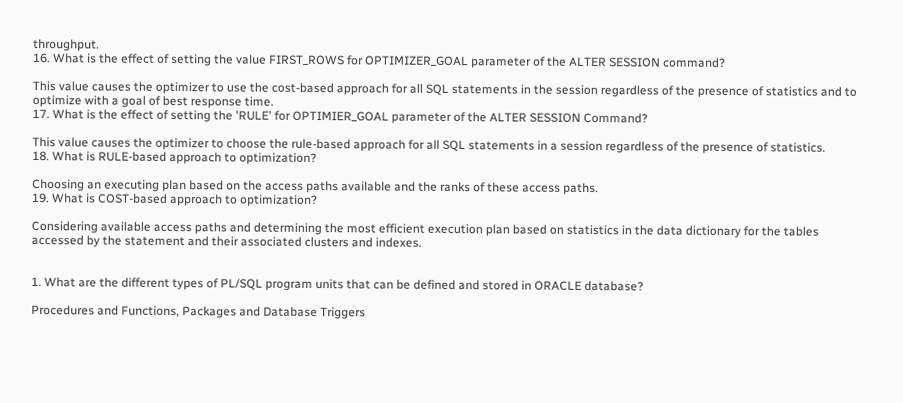throughput.
16. What is the effect of setting the value FIRST_ROWS for OPTIMIZER_GOAL parameter of the ALTER SESSION command?

This value causes the optimizer to use the cost-based approach for all SQL statements in the session regardless of the presence of statistics and to optimize with a goal of best response time.
17. What is the effect of setting the 'RULE' for OPTIMIER_GOAL parameter of the ALTER SESSION Command?

This value causes the optimizer to choose the rule-based approach for all SQL statements in a session regardless of the presence of statistics.
18. What is RULE-based approach to optimization?

Choosing an executing plan based on the access paths available and the ranks of these access paths.
19. What is COST-based approach to optimization?

Considering available access paths and determining the most efficient execution plan based on statistics in the data dictionary for the tables accessed by the statement and their associated clusters and indexes.


1. What are the different types of PL/SQL program units that can be defined and stored in ORACLE database?

Procedures and Functions, Packages and Database Triggers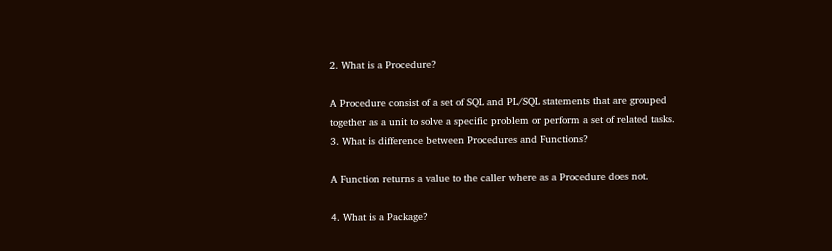2. What is a Procedure?

A Procedure consist of a set of SQL and PL/SQL statements that are grouped together as a unit to solve a specific problem or perform a set of related tasks.
3. What is difference between Procedures and Functions?

A Function returns a value to the caller where as a Procedure does not.

4. What is a Package?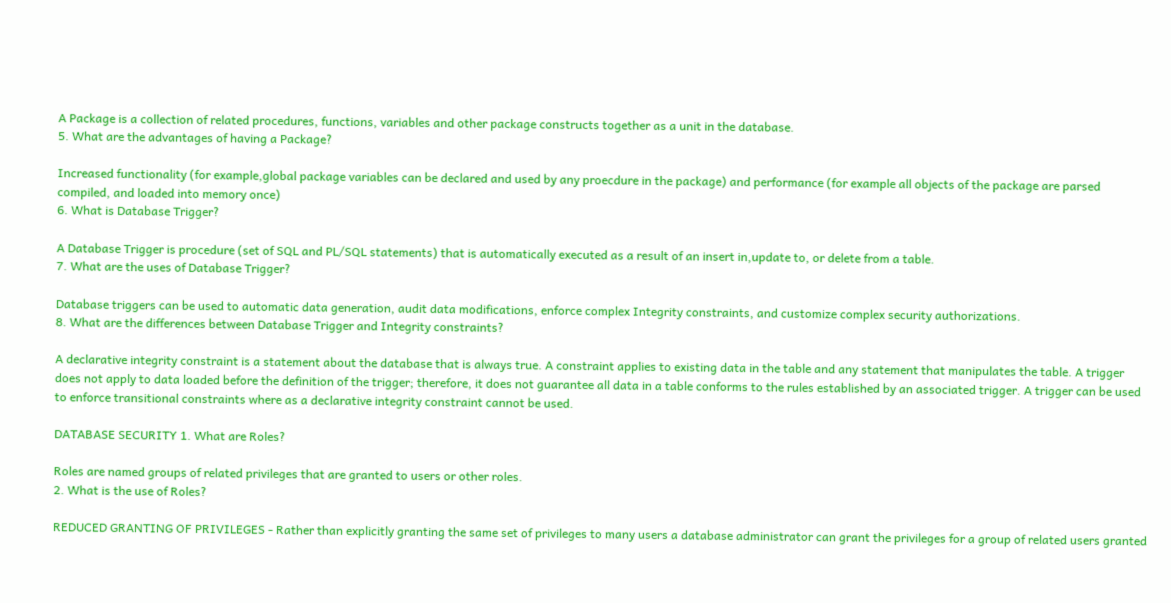A Package is a collection of related procedures, functions, variables and other package constructs together as a unit in the database.
5. What are the advantages of having a Package?

Increased functionality (for example,global package variables can be declared and used by any proecdure in the package) and performance (for example all objects of the package are parsed compiled, and loaded into memory once)
6. What is Database Trigger?

A Database Trigger is procedure (set of SQL and PL/SQL statements) that is automatically executed as a result of an insert in,update to, or delete from a table.
7. What are the uses of Database Trigger?

Database triggers can be used to automatic data generation, audit data modifications, enforce complex Integrity constraints, and customize complex security authorizations.
8. What are the differences between Database Trigger and Integrity constraints?

A declarative integrity constraint is a statement about the database that is always true. A constraint applies to existing data in the table and any statement that manipulates the table. A trigger does not apply to data loaded before the definition of the trigger; therefore, it does not guarantee all data in a table conforms to the rules established by an associated trigger. A trigger can be used to enforce transitional constraints where as a declarative integrity constraint cannot be used.

DATABASE SECURITY 1. What are Roles?

Roles are named groups of related privileges that are granted to users or other roles.
2. What is the use of Roles?

REDUCED GRANTING OF PRIVILEGES - Rather than explicitly granting the same set of privileges to many users a database administrator can grant the privileges for a group of related users granted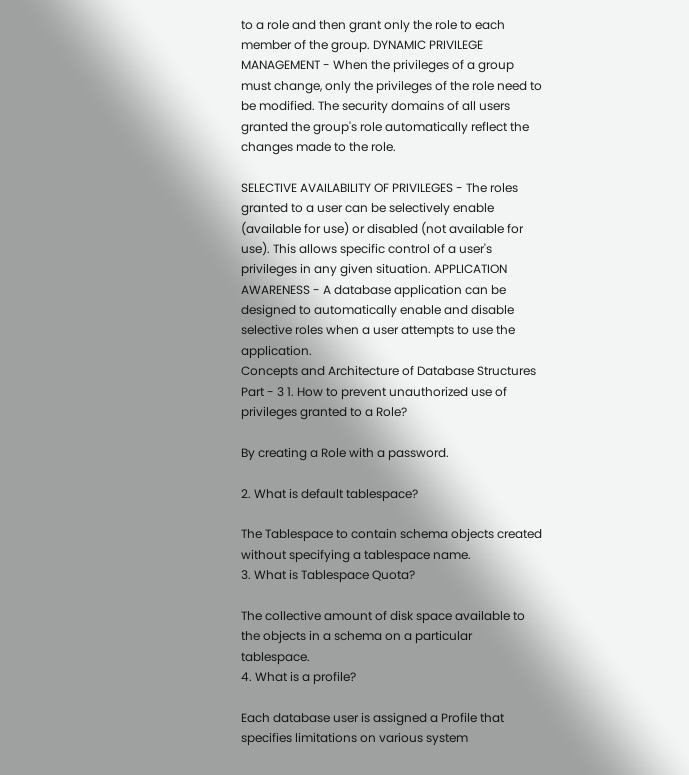to a role and then grant only the role to each member of the group. DYNAMIC PRIVILEGE MANAGEMENT - When the privileges of a group must change, only the privileges of the role need to be modified. The security domains of all users granted the group's role automatically reflect the changes made to the role.

SELECTIVE AVAILABILITY OF PRIVILEGES - The roles granted to a user can be selectively enable (available for use) or disabled (not available for use). This allows specific control of a user's privileges in any given situation. APPLICATION AWARENESS - A database application can be designed to automatically enable and disable selective roles when a user attempts to use the application.
Concepts and Architecture of Database Structures Part - 3 1. How to prevent unauthorized use of privileges granted to a Role?

By creating a Role with a password.

2. What is default tablespace?

The Tablespace to contain schema objects created without specifying a tablespace name.
3. What is Tablespace Quota?

The collective amount of disk space available to the objects in a schema on a particular tablespace.
4. What is a profile?

Each database user is assigned a Profile that specifies limitations on various system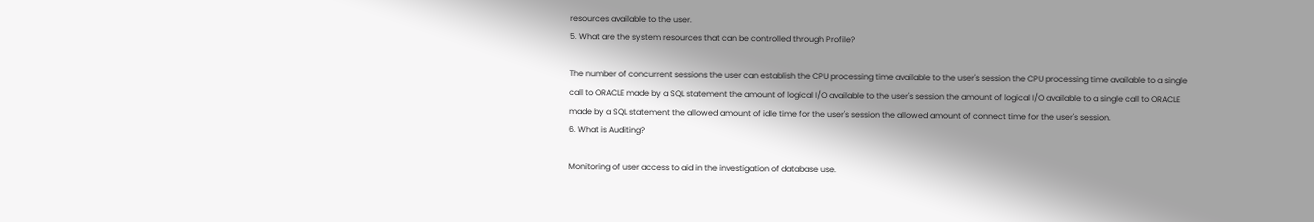resources available to the user.
5. What are the system resources that can be controlled through Profile?

The number of concurrent sessions the user can establish the CPU processing time available to the user's session the CPU processing time available to a single call to ORACLE made by a SQL statement the amount of logical I/O available to the user's session the amount of logical I/O available to a single call to ORACLE made by a SQL statement the allowed amount of idle time for the user's session the allowed amount of connect time for the user's session.
6. What is Auditing?

Monitoring of user access to aid in the investigation of database use.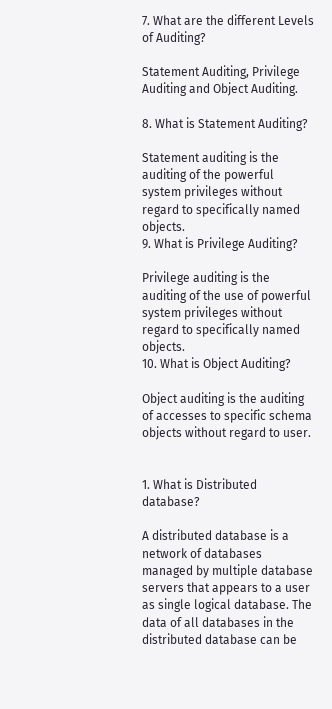7. What are the different Levels of Auditing?

Statement Auditing, Privilege Auditing and Object Auditing.

8. What is Statement Auditing?

Statement auditing is the auditing of the powerful system privileges without regard to specifically named objects.
9. What is Privilege Auditing?

Privilege auditing is the auditing of the use of powerful system privileges without regard to specifically named objects.
10. What is Object Auditing?

Object auditing is the auditing of accesses to specific schema objects without regard to user.


1. What is Distributed database?

A distributed database is a network of databases managed by multiple database servers that appears to a user as single logical database. The data of all databases in the distributed database can be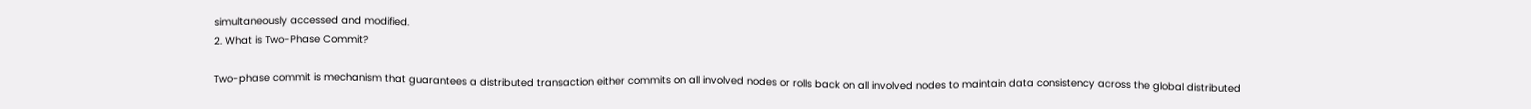simultaneously accessed and modified.
2. What is Two-Phase Commit?

Two-phase commit is mechanism that guarantees a distributed transaction either commits on all involved nodes or rolls back on all involved nodes to maintain data consistency across the global distributed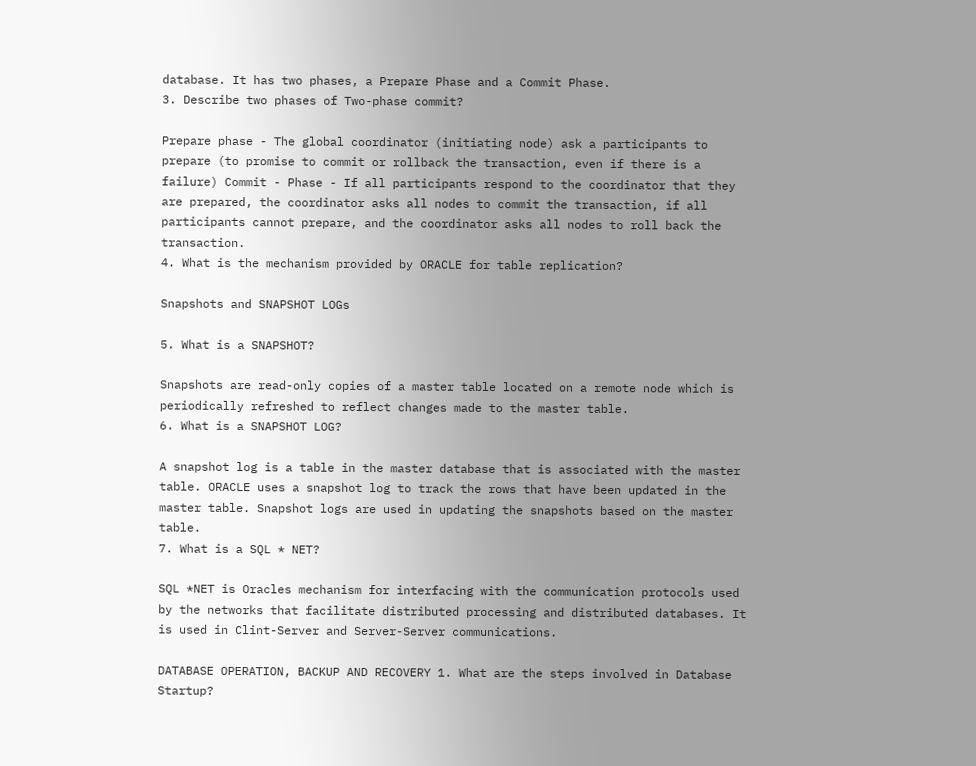database. It has two phases, a Prepare Phase and a Commit Phase.
3. Describe two phases of Two-phase commit?

Prepare phase - The global coordinator (initiating node) ask a participants to prepare (to promise to commit or rollback the transaction, even if there is a failure) Commit - Phase - If all participants respond to the coordinator that they are prepared, the coordinator asks all nodes to commit the transaction, if all participants cannot prepare, and the coordinator asks all nodes to roll back the transaction.
4. What is the mechanism provided by ORACLE for table replication?

Snapshots and SNAPSHOT LOGs

5. What is a SNAPSHOT?

Snapshots are read-only copies of a master table located on a remote node which is periodically refreshed to reflect changes made to the master table.
6. What is a SNAPSHOT LOG?

A snapshot log is a table in the master database that is associated with the master table. ORACLE uses a snapshot log to track the rows that have been updated in the master table. Snapshot logs are used in updating the snapshots based on the master table.
7. What is a SQL * NET?

SQL *NET is Oracles mechanism for interfacing with the communication protocols used by the networks that facilitate distributed processing and distributed databases. It is used in Clint-Server and Server-Server communications.

DATABASE OPERATION, BACKUP AND RECOVERY 1. What are the steps involved in Database Startup?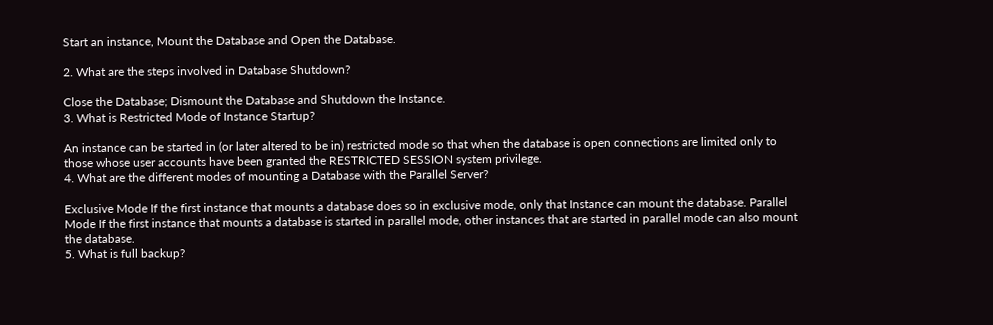Start an instance, Mount the Database and Open the Database.

2. What are the steps involved in Database Shutdown?

Close the Database; Dismount the Database and Shutdown the Instance.
3. What is Restricted Mode of Instance Startup?

An instance can be started in (or later altered to be in) restricted mode so that when the database is open connections are limited only to those whose user accounts have been granted the RESTRICTED SESSION system privilege.
4. What are the different modes of mounting a Database with the Parallel Server?

Exclusive Mode If the first instance that mounts a database does so in exclusive mode, only that Instance can mount the database. Parallel Mode If the first instance that mounts a database is started in parallel mode, other instances that are started in parallel mode can also mount the database.
5. What is full backup?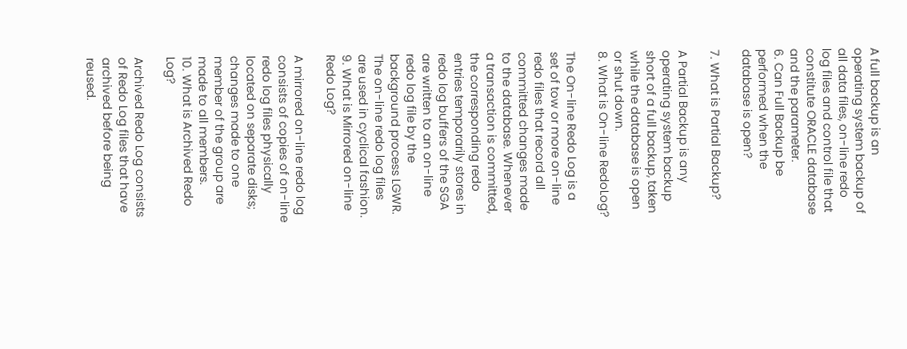A full backup is an operating system backup of all data files, on-line redo log files and control file that constitute ORACLE database and the parameter.
6. Can Full Backup be performed when the database is open?

7. What is Partial Backup?

A Partial Backup is any operating system backup short of a full backup, taken while the database is open or shut down.
8. What is On-line RedoLog?

The On-line Redo Log is a set of tow or more on-line redo files that record all committed changes made to the database. Whenever a transaction is committed, the corresponding redo entries temporarily stores in redo log buffers of the SGA are written to an on-line redo log file by the background process LGWR. The on-line redo log files are used in cyclical fashion.
9. What is Mirrored on-line Redo Log?

A mirrored on-line redo log consists of copies of on-line redo log files physically located on separate disks; changes made to one member of the group are made to all members.
10. What is Archived Redo Log?

Archived Redo Log consists of Redo Log files that have archived before being reused.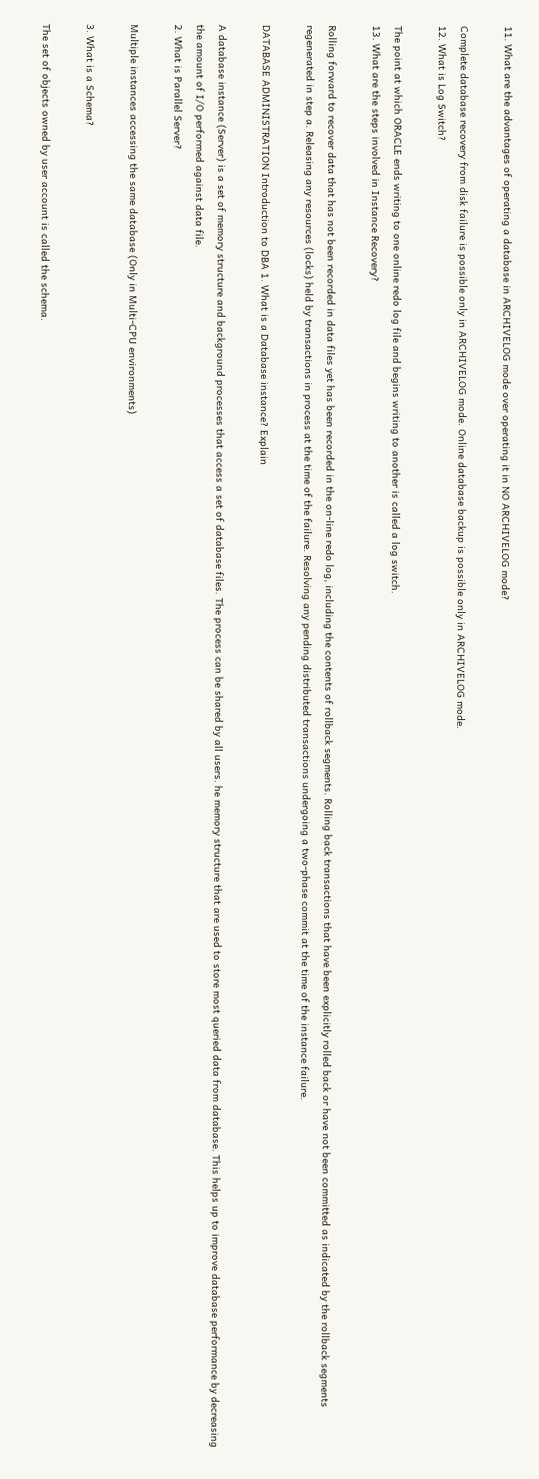11. What are the advantages of operating a database in ARCHIVELOG mode over operating it in NO ARCHIVELOG mode?

Complete database recovery from disk failure is possible only in ARCHIVELOG mode. Online database backup is possible only in ARCHIVELOG mode.
12. What is Log Switch?

The point at which ORACLE ends writing to one online redo log file and begins writing to another is called a log switch.
13. What are the steps involved in Instance Recovery?

Rolling forward to recover data that has not been recorded in data files yet has been recorded in the on-line redo log, including the contents of rollback segments. Rolling back transactions that have been explicitly rolled back or have not been committed as indicated by the rollback segments regenerated in step a. Releasing any resources (locks) held by transactions in process at the time of the failure. Resolving any pending distributed transactions undergoing a two-phase commit at the time of the instance failure.

DATABASE ADMINISTRATION Introduction to DBA 1. What is a Database instance? Explain

A database instance (Server) is a set of memory structure and background processes that access a set of database files. The process can be shared by all users. he memory structure that are used to store most queried data from database. This helps up to improve database performance by decreasing the amount of I/O performed against data file.
2. What is Parallel Server?

Multiple instances accessing the same database (Only in Multi-CPU environments)

3. What is a Schema?

The set of objects owned by user account is called the schema.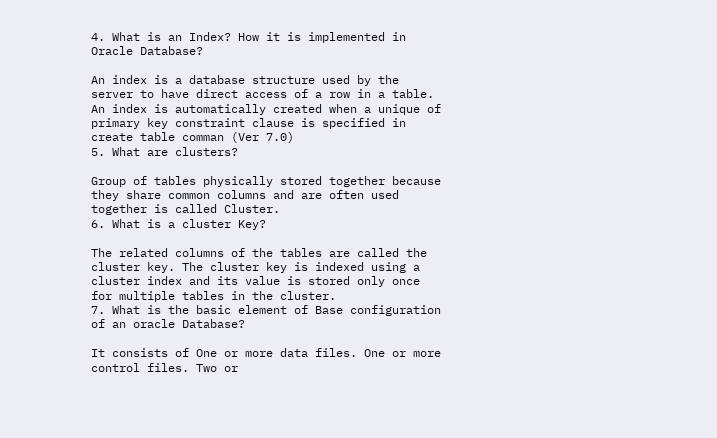4. What is an Index? How it is implemented in Oracle Database?

An index is a database structure used by the server to have direct access of a row in a table. An index is automatically created when a unique of primary key constraint clause is specified in create table comman (Ver 7.0)
5. What are clusters?

Group of tables physically stored together because they share common columns and are often used together is called Cluster.
6. What is a cluster Key?

The related columns of the tables are called the cluster key. The cluster key is indexed using a cluster index and its value is stored only once for multiple tables in the cluster.
7. What is the basic element of Base configuration of an oracle Database?

It consists of One or more data files. One or more control files. Two or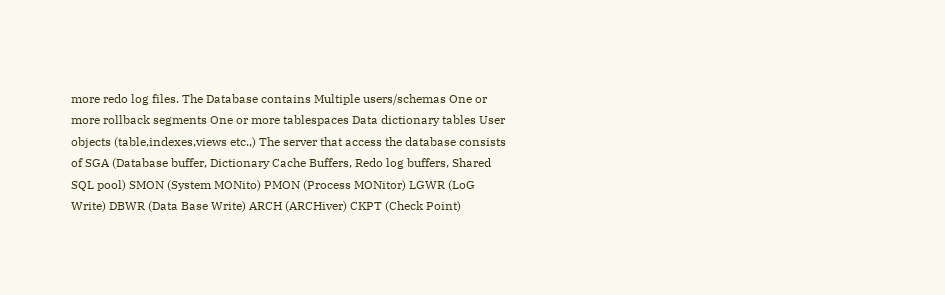more redo log files. The Database contains Multiple users/schemas One or more rollback segments One or more tablespaces Data dictionary tables User objects (table,indexes,views etc.,) The server that access the database consists of SGA (Database buffer, Dictionary Cache Buffers, Redo log buffers, Shared SQL pool) SMON (System MONito) PMON (Process MONitor) LGWR (LoG Write) DBWR (Data Base Write) ARCH (ARCHiver) CKPT (Check Point)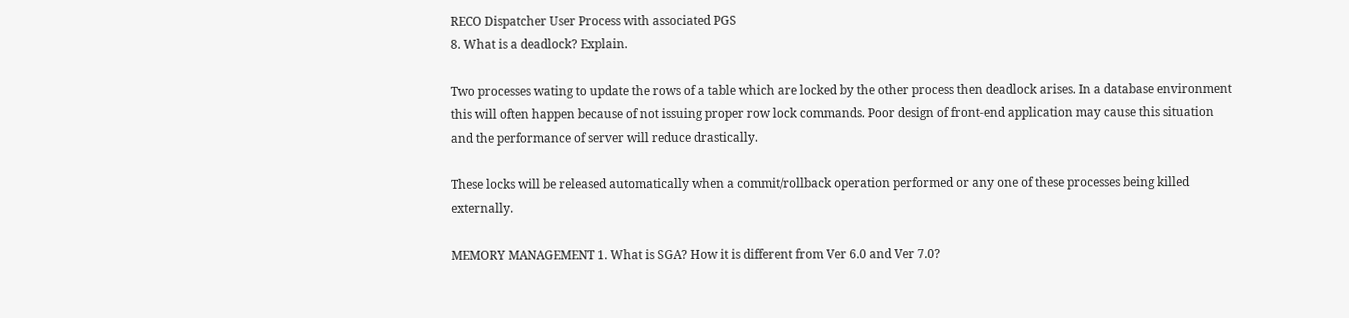RECO Dispatcher User Process with associated PGS
8. What is a deadlock? Explain.

Two processes wating to update the rows of a table which are locked by the other process then deadlock arises. In a database environment this will often happen because of not issuing proper row lock commands. Poor design of front-end application may cause this situation and the performance of server will reduce drastically.

These locks will be released automatically when a commit/rollback operation performed or any one of these processes being killed externally.

MEMORY MANAGEMENT 1. What is SGA? How it is different from Ver 6.0 and Ver 7.0?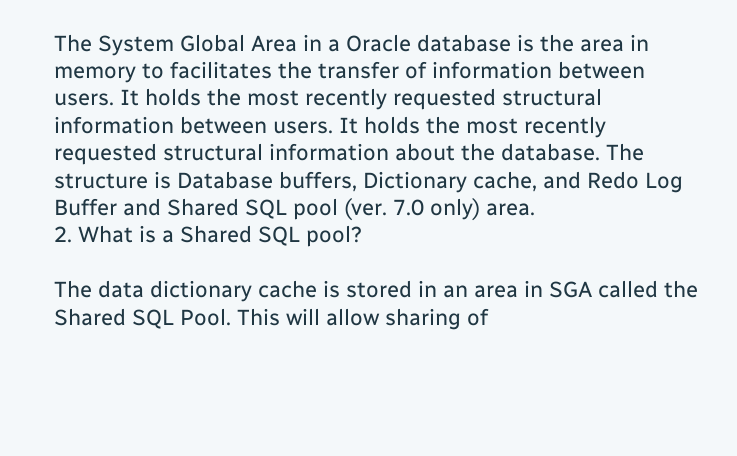The System Global Area in a Oracle database is the area in memory to facilitates the transfer of information between users. It holds the most recently requested structural information between users. It holds the most recently requested structural information about the database. The structure is Database buffers, Dictionary cache, and Redo Log Buffer and Shared SQL pool (ver. 7.0 only) area.
2. What is a Shared SQL pool?

The data dictionary cache is stored in an area in SGA called the Shared SQL Pool. This will allow sharing of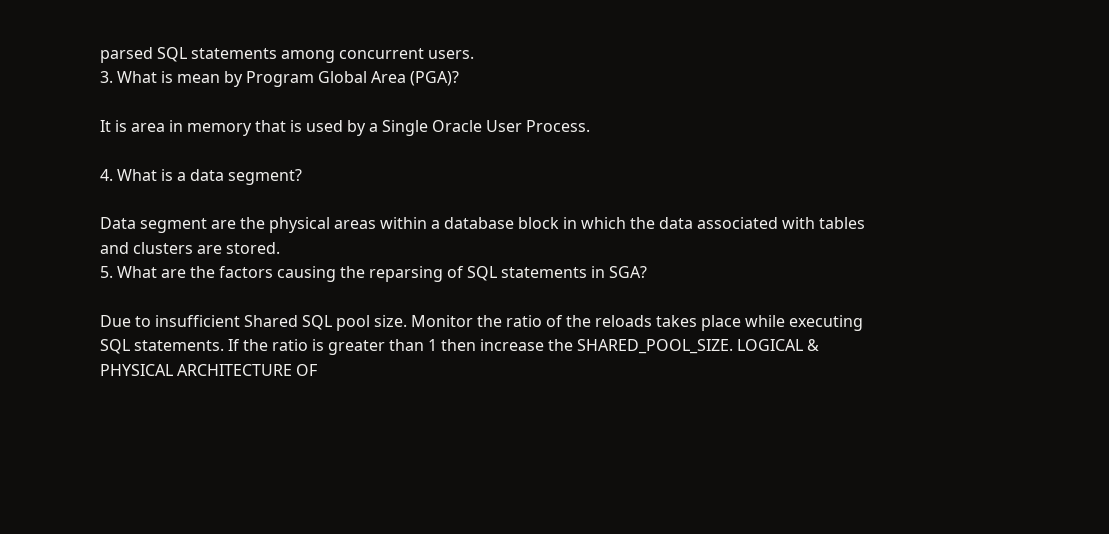parsed SQL statements among concurrent users.
3. What is mean by Program Global Area (PGA)?

It is area in memory that is used by a Single Oracle User Process.

4. What is a data segment?

Data segment are the physical areas within a database block in which the data associated with tables and clusters are stored.
5. What are the factors causing the reparsing of SQL statements in SGA?

Due to insufficient Shared SQL pool size. Monitor the ratio of the reloads takes place while executing SQL statements. If the ratio is greater than 1 then increase the SHARED_POOL_SIZE. LOGICAL & PHYSICAL ARCHITECTURE OF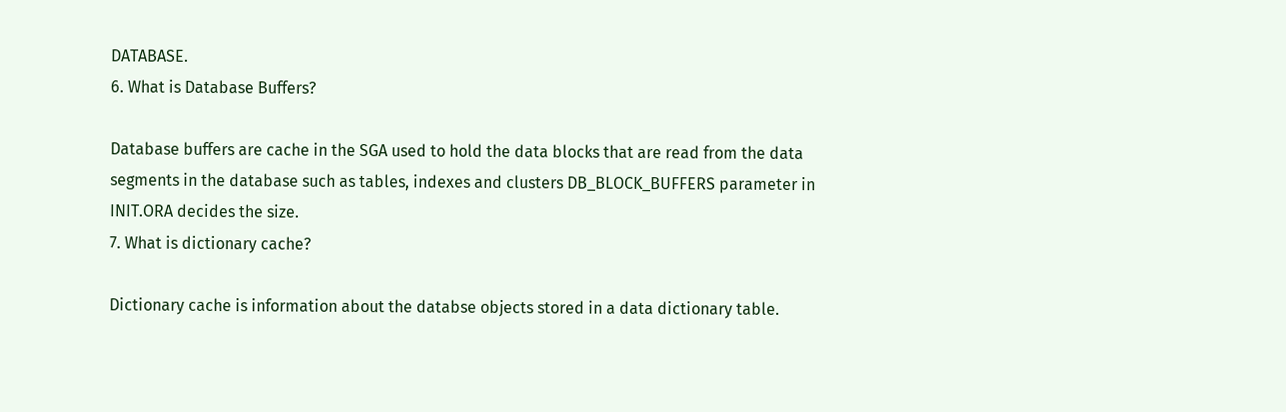DATABASE.
6. What is Database Buffers?

Database buffers are cache in the SGA used to hold the data blocks that are read from the data segments in the database such as tables, indexes and clusters DB_BLOCK_BUFFERS parameter in INIT.ORA decides the size.
7. What is dictionary cache?

Dictionary cache is information about the databse objects stored in a data dictionary table.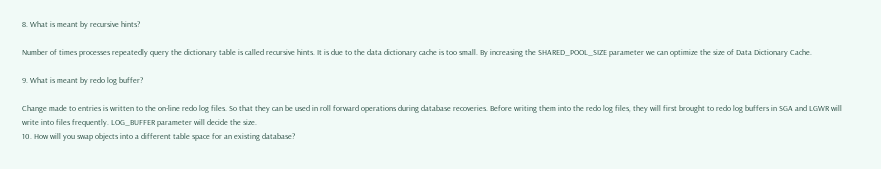8. What is meant by recursive hints?

Number of times processes repeatedly query the dictionary table is called recursive hints. It is due to the data dictionary cache is too small. By increasing the SHARED_POOL_SIZE parameter we can optimize the size of Data Dictionary Cache.

9. What is meant by redo log buffer?

Change made to entries is written to the on-line redo log files. So that they can be used in roll forward operations during database recoveries. Before writing them into the redo log files, they will first brought to redo log buffers in SGA and LGWR will write into files frequently. LOG_BUFFER parameter will decide the size.
10. How will you swap objects into a different table space for an existing database?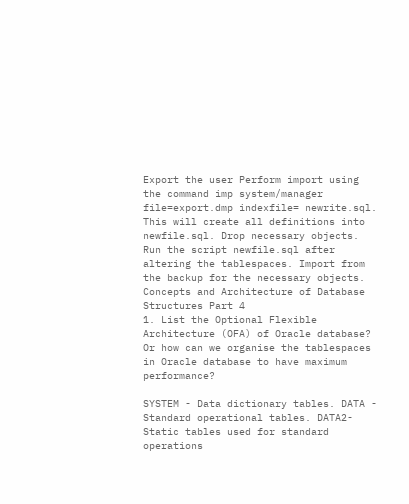Export the user Perform import using the command imp system/manager file=export.dmp indexfile= newrite.sql. This will create all definitions into newfile.sql. Drop necessary objects. Run the script newfile.sql after altering the tablespaces. Import from the backup for the necessary objects. Concepts and Architecture of Database Structures Part 4
1. List the Optional Flexible Architecture (OFA) of Oracle database? Or how can we organise the tablespaces in Oracle database to have maximum performance?

SYSTEM - Data dictionary tables. DATA - Standard operational tables. DATA2- Static tables used for standard operations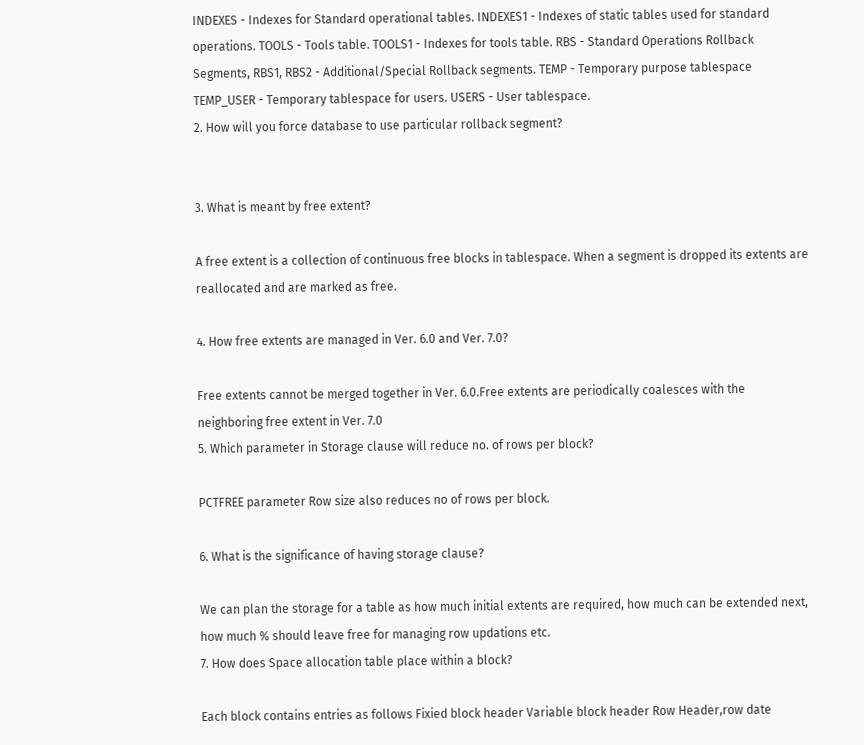INDEXES - Indexes for Standard operational tables. INDEXES1 - Indexes of static tables used for standard operations. TOOLS - Tools table. TOOLS1 - Indexes for tools table. RBS - Standard Operations Rollback Segments, RBS1, RBS2 - Additional/Special Rollback segments. TEMP - Temporary purpose tablespace TEMP_USER - Temporary tablespace for users. USERS - User tablespace.
2. How will you force database to use particular rollback segment?


3. What is meant by free extent?

A free extent is a collection of continuous free blocks in tablespace. When a segment is dropped its extents are reallocated and are marked as free.

4. How free extents are managed in Ver. 6.0 and Ver. 7.0?

Free extents cannot be merged together in Ver. 6.0.Free extents are periodically coalesces with the neighboring free extent in Ver. 7.0
5. Which parameter in Storage clause will reduce no. of rows per block?

PCTFREE parameter Row size also reduces no of rows per block.

6. What is the significance of having storage clause?

We can plan the storage for a table as how much initial extents are required, how much can be extended next, how much % should leave free for managing row updations etc.
7. How does Space allocation table place within a block?

Each block contains entries as follows Fixied block header Variable block header Row Header,row date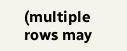(multiple rows may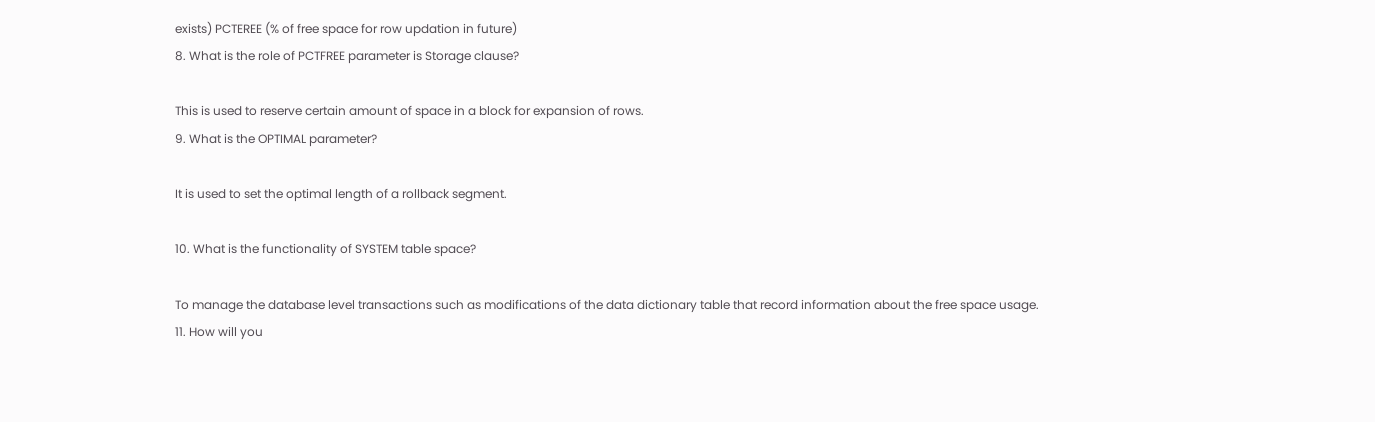exists) PCTEREE (% of free space for row updation in future)
8. What is the role of PCTFREE parameter is Storage clause?

This is used to reserve certain amount of space in a block for expansion of rows.
9. What is the OPTIMAL parameter?

It is used to set the optimal length of a rollback segment.

10. What is the functionality of SYSTEM table space?

To manage the database level transactions such as modifications of the data dictionary table that record information about the free space usage.
11. How will you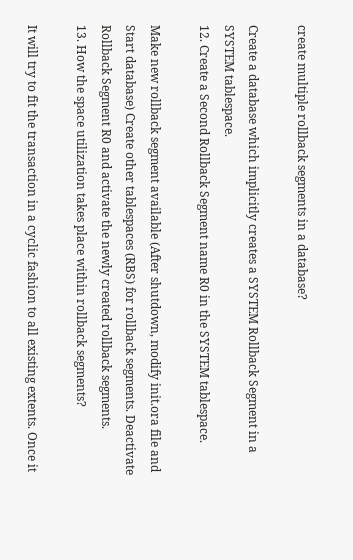create multiple rollback segments in a database?

Create a database which implicitly creates a SYSTEM Rollback Segment in a SYSTEM tablespace.
12. Create a Second Rollback Segment name R0 in the SYSTEM tablespace.

Make new rollback segment available (After shutdown, modify init.ora file and Start database) Create other tablespaces (RBS) for rollback segments. Deactivate Rollback Segment R0 and activate the newly created rollback segments.
13. How the space utilization takes place within rollback segments?

It will try to fit the transaction in a cyclic fashion to all existing extents. Once it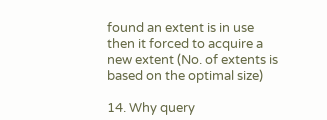found an extent is in use then it forced to acquire a new extent (No. of extents is based on the optimal size)

14. Why query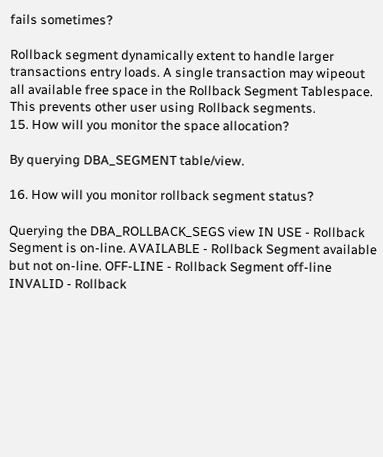fails sometimes?

Rollback segment dynamically extent to handle larger transactions entry loads. A single transaction may wipeout all available free space in the Rollback Segment Tablespace. This prevents other user using Rollback segments.
15. How will you monitor the space allocation?

By querying DBA_SEGMENT table/view.

16. How will you monitor rollback segment status?

Querying the DBA_ROLLBACK_SEGS view IN USE - Rollback Segment is on-line. AVAILABLE - Rollback Segment available but not on-line. OFF-LINE - Rollback Segment off-line INVALID - Rollback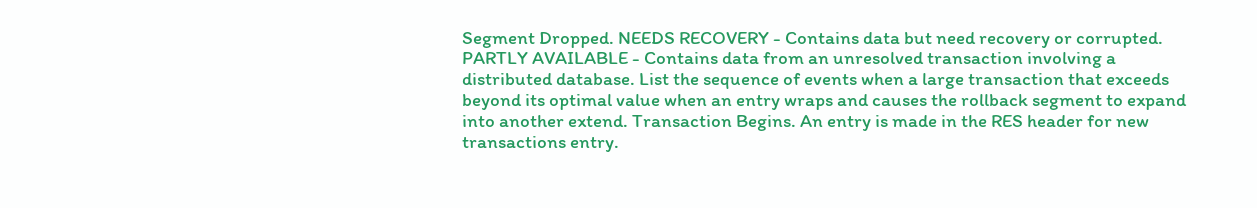Segment Dropped. NEEDS RECOVERY - Contains data but need recovery or corrupted. PARTLY AVAILABLE - Contains data from an unresolved transaction involving a distributed database. List the sequence of events when a large transaction that exceeds beyond its optimal value when an entry wraps and causes the rollback segment to expand into another extend. Transaction Begins. An entry is made in the RES header for new transactions entry.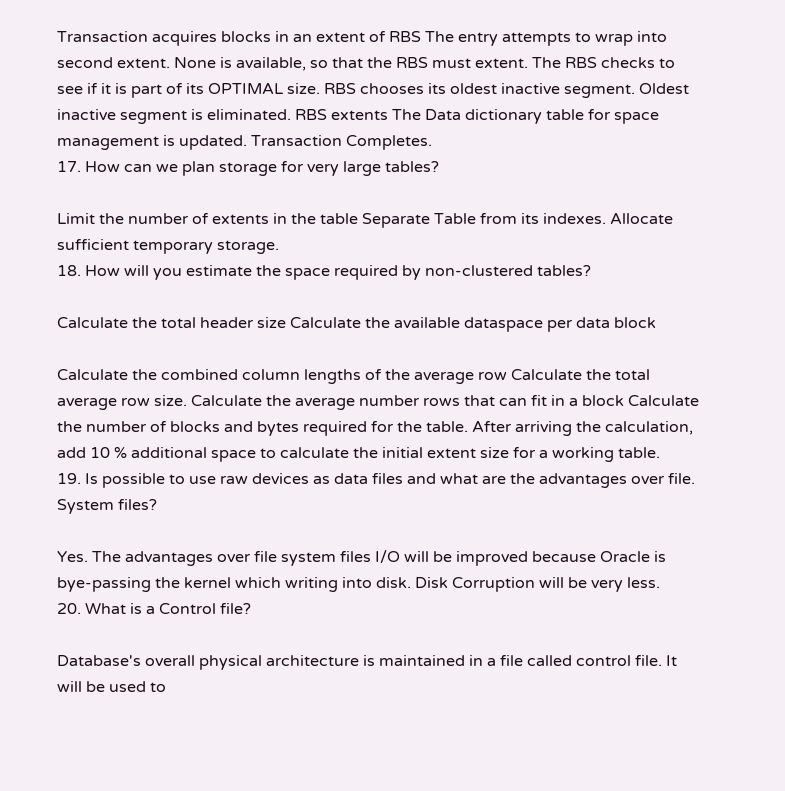Transaction acquires blocks in an extent of RBS The entry attempts to wrap into second extent. None is available, so that the RBS must extent. The RBS checks to see if it is part of its OPTIMAL size. RBS chooses its oldest inactive segment. Oldest inactive segment is eliminated. RBS extents The Data dictionary table for space management is updated. Transaction Completes.
17. How can we plan storage for very large tables?

Limit the number of extents in the table Separate Table from its indexes. Allocate sufficient temporary storage.
18. How will you estimate the space required by non-clustered tables?

Calculate the total header size Calculate the available dataspace per data block

Calculate the combined column lengths of the average row Calculate the total average row size. Calculate the average number rows that can fit in a block Calculate the number of blocks and bytes required for the table. After arriving the calculation, add 10 % additional space to calculate the initial extent size for a working table.
19. Is possible to use raw devices as data files and what are the advantages over file. System files?

Yes. The advantages over file system files I/O will be improved because Oracle is bye-passing the kernel which writing into disk. Disk Corruption will be very less.
20. What is a Control file?

Database's overall physical architecture is maintained in a file called control file. It will be used to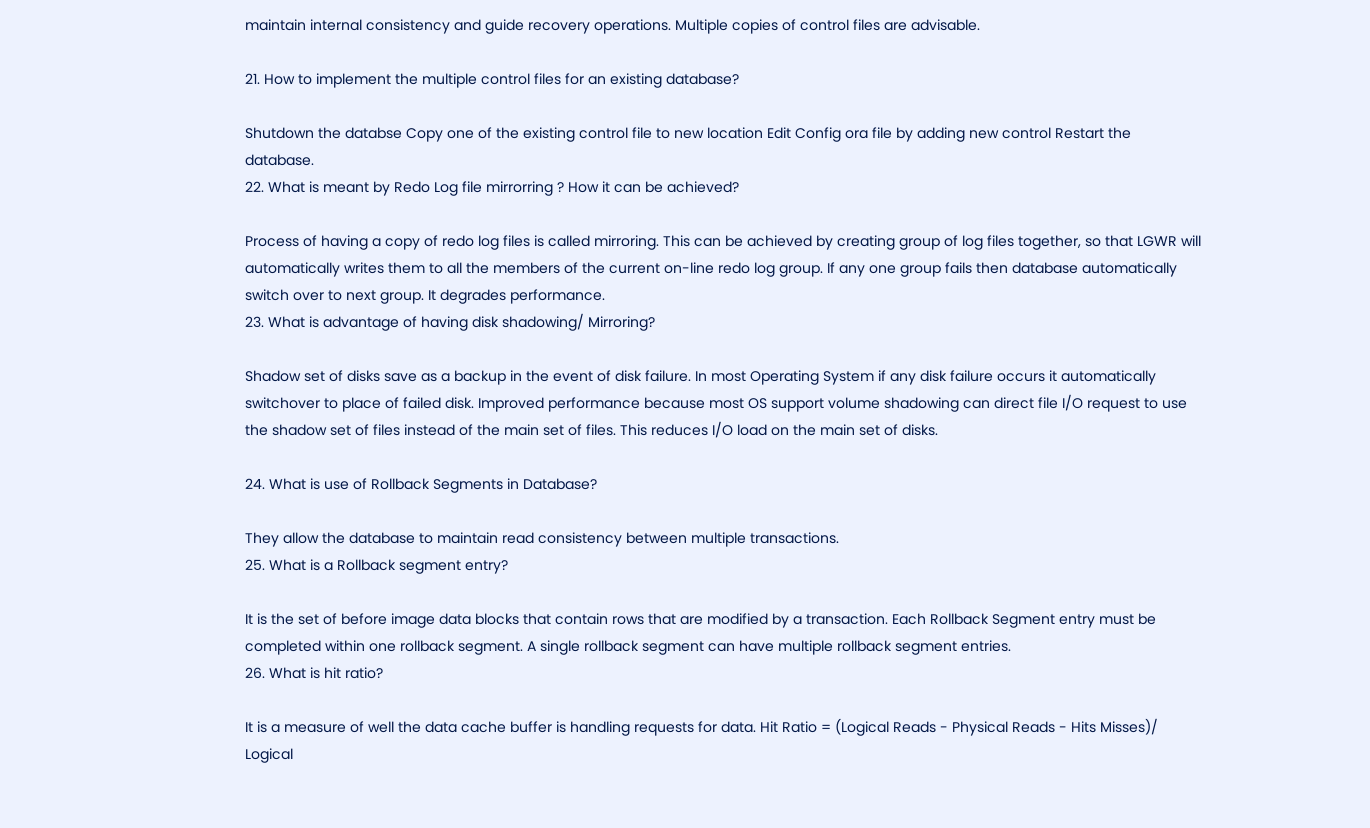maintain internal consistency and guide recovery operations. Multiple copies of control files are advisable.

21. How to implement the multiple control files for an existing database?

Shutdown the databse Copy one of the existing control file to new location Edit Config ora file by adding new control Restart the database.
22. What is meant by Redo Log file mirrorring ? How it can be achieved?

Process of having a copy of redo log files is called mirroring. This can be achieved by creating group of log files together, so that LGWR will automatically writes them to all the members of the current on-line redo log group. If any one group fails then database automatically switch over to next group. It degrades performance.
23. What is advantage of having disk shadowing/ Mirroring?

Shadow set of disks save as a backup in the event of disk failure. In most Operating System if any disk failure occurs it automatically switchover to place of failed disk. Improved performance because most OS support volume shadowing can direct file I/O request to use the shadow set of files instead of the main set of files. This reduces I/O load on the main set of disks.

24. What is use of Rollback Segments in Database?

They allow the database to maintain read consistency between multiple transactions.
25. What is a Rollback segment entry?

It is the set of before image data blocks that contain rows that are modified by a transaction. Each Rollback Segment entry must be completed within one rollback segment. A single rollback segment can have multiple rollback segment entries.
26. What is hit ratio?

It is a measure of well the data cache buffer is handling requests for data. Hit Ratio = (Logical Reads - Physical Reads - Hits Misses)/ Logical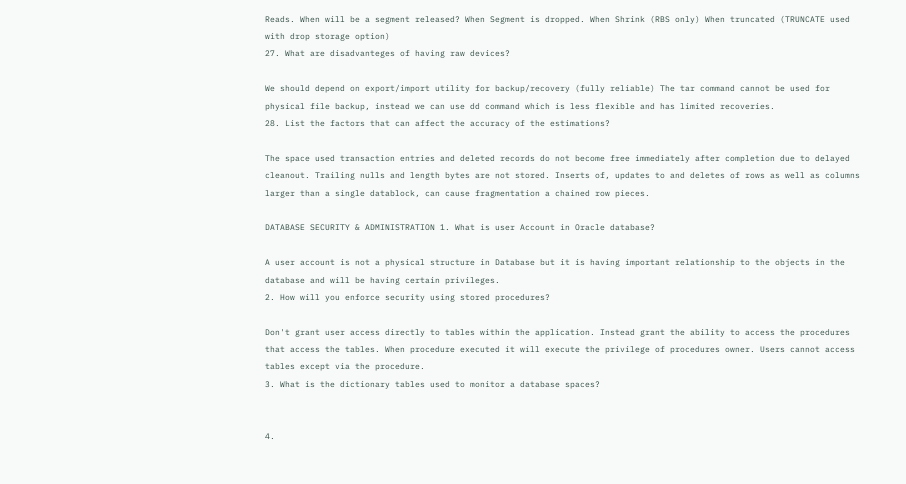Reads. When will be a segment released? When Segment is dropped. When Shrink (RBS only) When truncated (TRUNCATE used with drop storage option)
27. What are disadvanteges of having raw devices?

We should depend on export/import utility for backup/recovery (fully reliable) The tar command cannot be used for physical file backup, instead we can use dd command which is less flexible and has limited recoveries.
28. List the factors that can affect the accuracy of the estimations?

The space used transaction entries and deleted records do not become free immediately after completion due to delayed cleanout. Trailing nulls and length bytes are not stored. Inserts of, updates to and deletes of rows as well as columns larger than a single datablock, can cause fragmentation a chained row pieces.

DATABASE SECURITY & ADMINISTRATION 1. What is user Account in Oracle database?

A user account is not a physical structure in Database but it is having important relationship to the objects in the database and will be having certain privileges.
2. How will you enforce security using stored procedures?

Don't grant user access directly to tables within the application. Instead grant the ability to access the procedures that access the tables. When procedure executed it will execute the privilege of procedures owner. Users cannot access tables except via the procedure.
3. What is the dictionary tables used to monitor a database spaces?


4.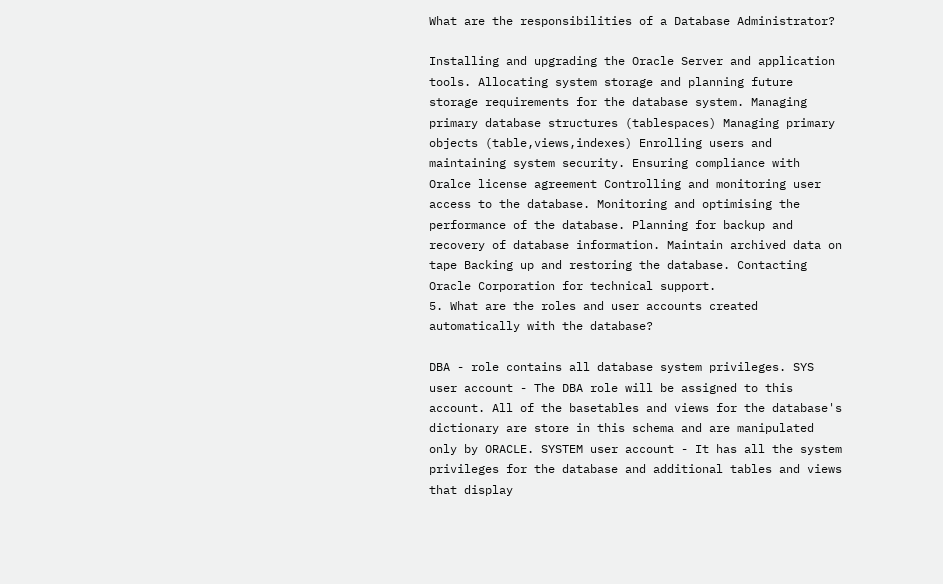What are the responsibilities of a Database Administrator?

Installing and upgrading the Oracle Server and application tools. Allocating system storage and planning future storage requirements for the database system. Managing primary database structures (tablespaces) Managing primary objects (table,views,indexes) Enrolling users and maintaining system security. Ensuring compliance with Oralce license agreement Controlling and monitoring user access to the database. Monitoring and optimising the performance of the database. Planning for backup and recovery of database information. Maintain archived data on tape Backing up and restoring the database. Contacting Oracle Corporation for technical support.
5. What are the roles and user accounts created automatically with the database?

DBA - role contains all database system privileges. SYS user account - The DBA role will be assigned to this account. All of the basetables and views for the database's dictionary are store in this schema and are manipulated only by ORACLE. SYSTEM user account - It has all the system privileges for the database and additional tables and views that display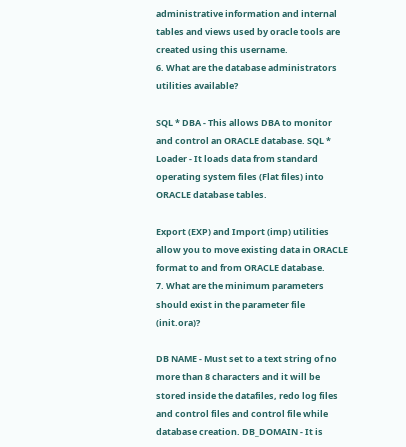administrative information and internal tables and views used by oracle tools are created using this username.
6. What are the database administrators utilities available?

SQL * DBA - This allows DBA to monitor and control an ORACLE database. SQL * Loader - It loads data from standard operating system files (Flat files) into ORACLE database tables.

Export (EXP) and Import (imp) utilities allow you to move existing data in ORACLE format to and from ORACLE database.
7. What are the minimum parameters should exist in the parameter file (init.ora)?

DB NAME - Must set to a text string of no more than 8 characters and it will be stored inside the datafiles, redo log files and control files and control file while database creation. DB_DOMAIN - It is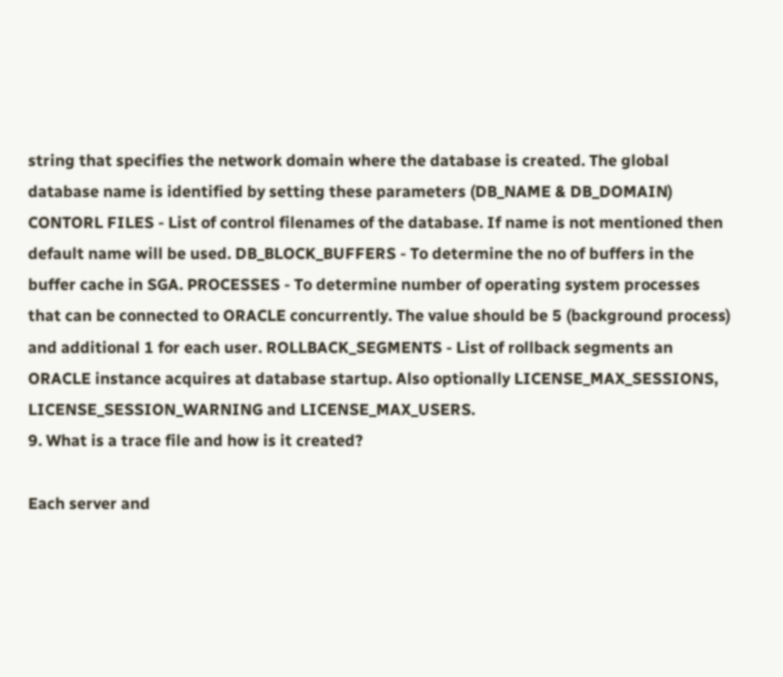string that specifies the network domain where the database is created. The global database name is identified by setting these parameters (DB_NAME & DB_DOMAIN) CONTORL FILES - List of control filenames of the database. If name is not mentioned then default name will be used. DB_BLOCK_BUFFERS - To determine the no of buffers in the buffer cache in SGA. PROCESSES - To determine number of operating system processes that can be connected to ORACLE concurrently. The value should be 5 (background process) and additional 1 for each user. ROLLBACK_SEGMENTS - List of rollback segments an ORACLE instance acquires at database startup. Also optionally LICENSE_MAX_SESSIONS, LICENSE_SESSION_WARNING and LICENSE_MAX_USERS.
9. What is a trace file and how is it created?

Each server and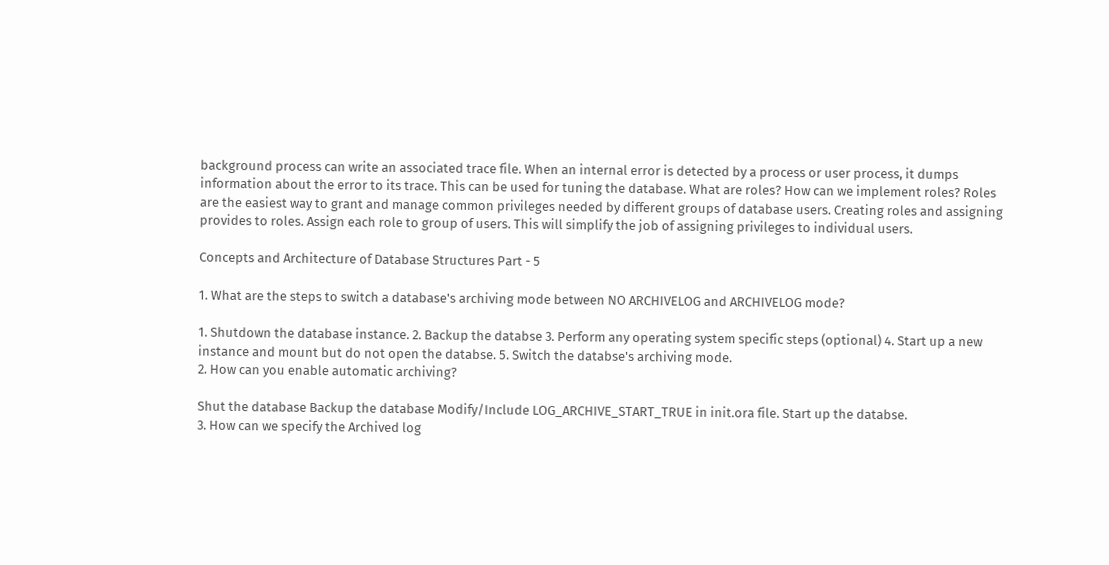background process can write an associated trace file. When an internal error is detected by a process or user process, it dumps information about the error to its trace. This can be used for tuning the database. What are roles? How can we implement roles? Roles are the easiest way to grant and manage common privileges needed by different groups of database users. Creating roles and assigning provides to roles. Assign each role to group of users. This will simplify the job of assigning privileges to individual users.

Concepts and Architecture of Database Structures Part - 5

1. What are the steps to switch a database's archiving mode between NO ARCHIVELOG and ARCHIVELOG mode?

1. Shutdown the database instance. 2. Backup the databse 3. Perform any operating system specific steps (optional) 4. Start up a new instance and mount but do not open the databse. 5. Switch the databse's archiving mode.
2. How can you enable automatic archiving?

Shut the database Backup the database Modify/Include LOG_ARCHIVE_START_TRUE in init.ora file. Start up the databse.
3. How can we specify the Archived log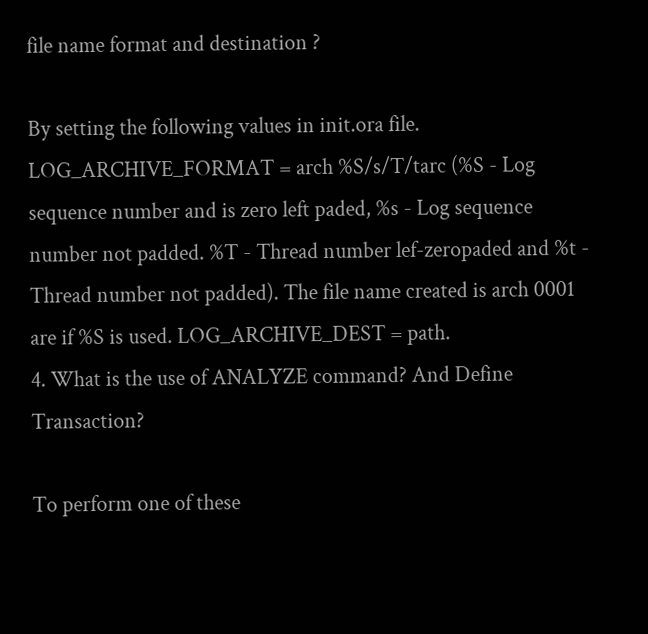file name format and destination ?

By setting the following values in init.ora file. LOG_ARCHIVE_FORMAT = arch %S/s/T/tarc (%S - Log sequence number and is zero left paded, %s - Log sequence number not padded. %T - Thread number lef-zeropaded and %t - Thread number not padded). The file name created is arch 0001 are if %S is used. LOG_ARCHIVE_DEST = path.
4. What is the use of ANALYZE command? And Define Transaction?

To perform one of these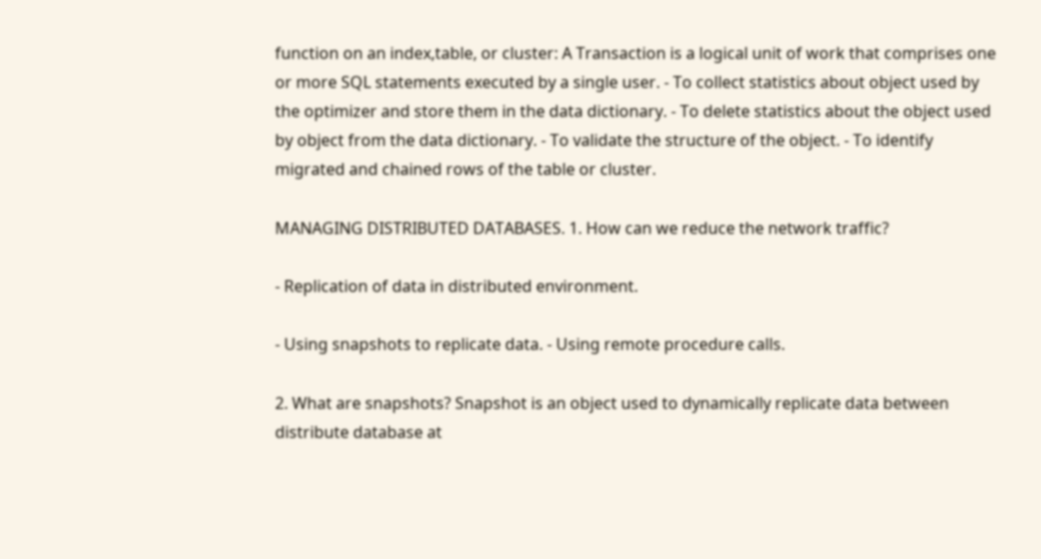function on an index,table, or cluster: A Transaction is a logical unit of work that comprises one or more SQL statements executed by a single user. - To collect statistics about object used by the optimizer and store them in the data dictionary. - To delete statistics about the object used by object from the data dictionary. - To validate the structure of the object. - To identify migrated and chained rows of the table or cluster.

MANAGING DISTRIBUTED DATABASES. 1. How can we reduce the network traffic?

- Replication of data in distributed environment.

- Using snapshots to replicate data. - Using remote procedure calls.

2. What are snapshots? Snapshot is an object used to dynamically replicate data between distribute database at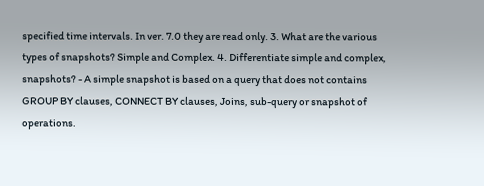specified time intervals. In ver. 7.0 they are read only. 3. What are the various types of snapshots? Simple and Complex. 4. Differentiate simple and complex, snapshots? - A simple snapshot is based on a query that does not contains GROUP BY clauses, CONNECT BY clauses, Joins, sub-query or snapshot of operations.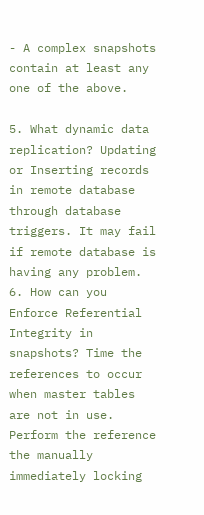- A complex snapshots contain at least any one of the above.

5. What dynamic data replication? Updating or Inserting records in remote database through database triggers. It may fail if remote database is having any problem. 6. How can you Enforce Referential Integrity in snapshots? Time the references to occur when master tables are not in use. Perform the reference the manually immediately locking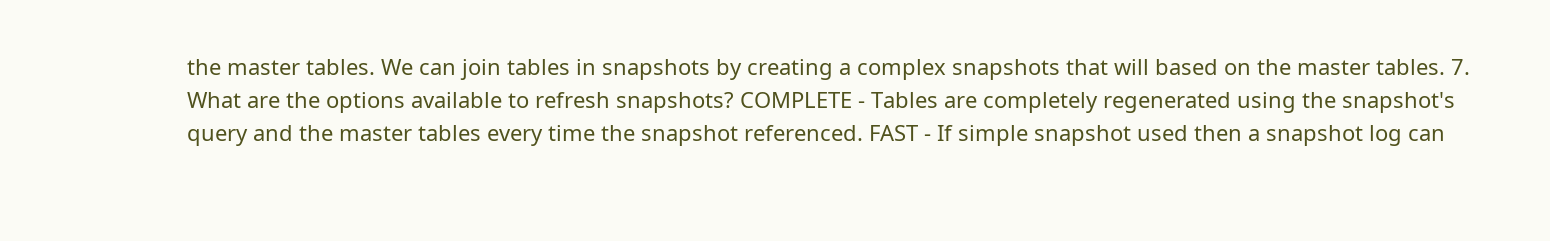the master tables. We can join tables in snapshots by creating a complex snapshots that will based on the master tables. 7. What are the options available to refresh snapshots? COMPLETE - Tables are completely regenerated using the snapshot's query and the master tables every time the snapshot referenced. FAST - If simple snapshot used then a snapshot log can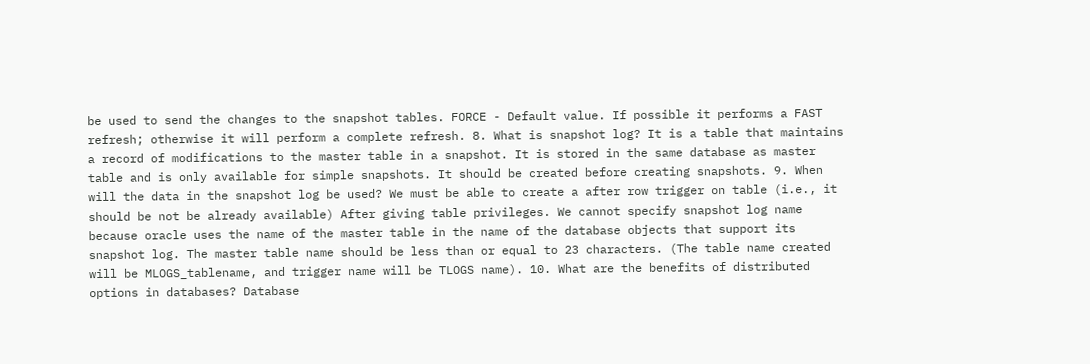be used to send the changes to the snapshot tables. FORCE - Default value. If possible it performs a FAST refresh; otherwise it will perform a complete refresh. 8. What is snapshot log? It is a table that maintains a record of modifications to the master table in a snapshot. It is stored in the same database as master table and is only available for simple snapshots. It should be created before creating snapshots. 9. When will the data in the snapshot log be used? We must be able to create a after row trigger on table (i.e., it should be not be already available) After giving table privileges. We cannot specify snapshot log name because oracle uses the name of the master table in the name of the database objects that support its snapshot log. The master table name should be less than or equal to 23 characters. (The table name created will be MLOGS_tablename, and trigger name will be TLOGS name). 10. What are the benefits of distributed options in databases? Database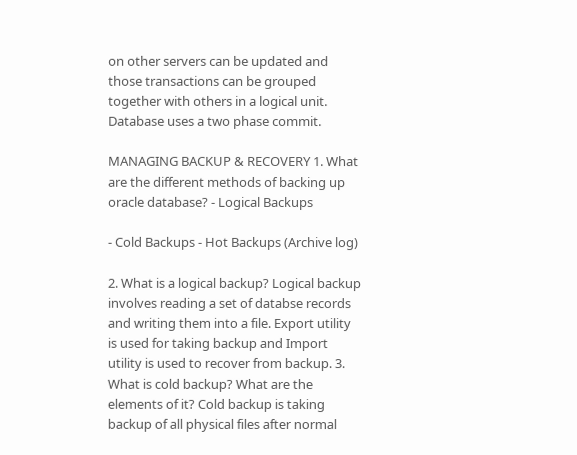on other servers can be updated and those transactions can be grouped together with others in a logical unit. Database uses a two phase commit.

MANAGING BACKUP & RECOVERY 1. What are the different methods of backing up oracle database? - Logical Backups

- Cold Backups - Hot Backups (Archive log)

2. What is a logical backup? Logical backup involves reading a set of databse records and writing them into a file. Export utility is used for taking backup and Import utility is used to recover from backup. 3. What is cold backup? What are the elements of it? Cold backup is taking backup of all physical files after normal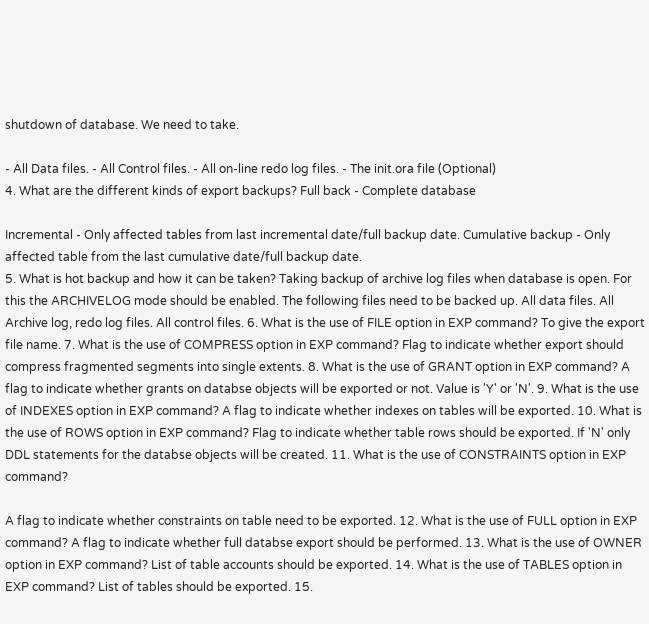shutdown of database. We need to take.

- All Data files. - All Control files. - All on-line redo log files. - The init.ora file (Optional)
4. What are the different kinds of export backups? Full back - Complete database

Incremental - Only affected tables from last incremental date/full backup date. Cumulative backup - Only affected table from the last cumulative date/full backup date.
5. What is hot backup and how it can be taken? Taking backup of archive log files when database is open. For this the ARCHIVELOG mode should be enabled. The following files need to be backed up. All data files. All Archive log, redo log files. All control files. 6. What is the use of FILE option in EXP command? To give the export file name. 7. What is the use of COMPRESS option in EXP command? Flag to indicate whether export should compress fragmented segments into single extents. 8. What is the use of GRANT option in EXP command? A flag to indicate whether grants on databse objects will be exported or not. Value is 'Y' or 'N'. 9. What is the use of INDEXES option in EXP command? A flag to indicate whether indexes on tables will be exported. 10. What is the use of ROWS option in EXP command? Flag to indicate whether table rows should be exported. If 'N' only DDL statements for the databse objects will be created. 11. What is the use of CONSTRAINTS option in EXP command?

A flag to indicate whether constraints on table need to be exported. 12. What is the use of FULL option in EXP command? A flag to indicate whether full databse export should be performed. 13. What is the use of OWNER option in EXP command? List of table accounts should be exported. 14. What is the use of TABLES option in EXP command? List of tables should be exported. 15.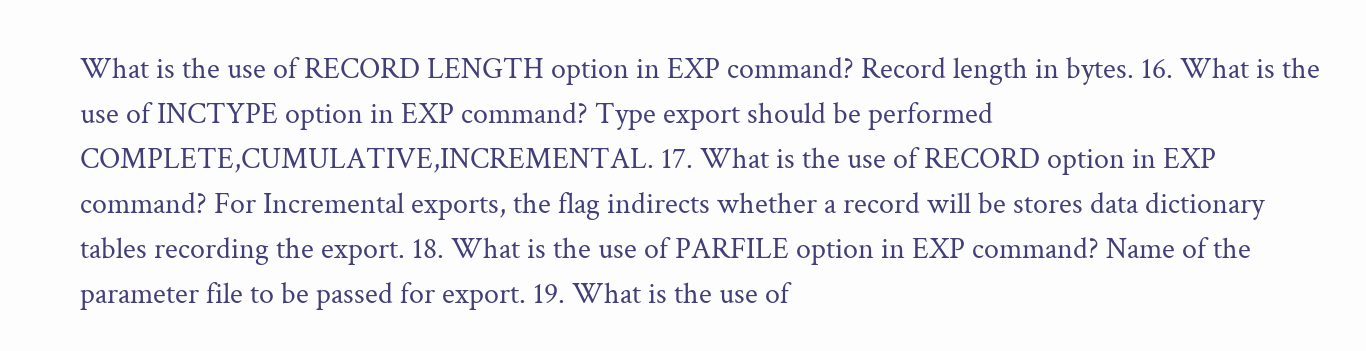What is the use of RECORD LENGTH option in EXP command? Record length in bytes. 16. What is the use of INCTYPE option in EXP command? Type export should be performed COMPLETE,CUMULATIVE,INCREMENTAL. 17. What is the use of RECORD option in EXP command? For Incremental exports, the flag indirects whether a record will be stores data dictionary tables recording the export. 18. What is the use of PARFILE option in EXP command? Name of the parameter file to be passed for export. 19. What is the use of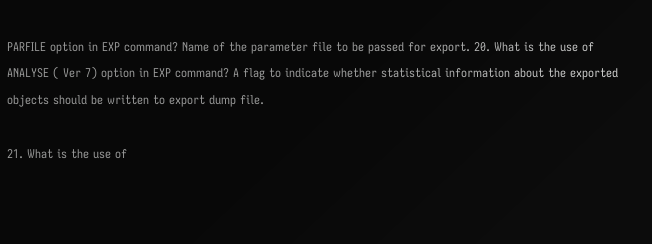PARFILE option in EXP command? Name of the parameter file to be passed for export. 20. What is the use of ANALYSE ( Ver 7) option in EXP command? A flag to indicate whether statistical information about the exported objects should be written to export dump file.

21. What is the use of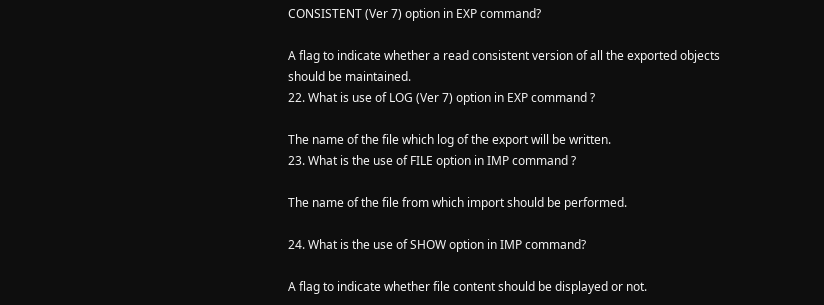CONSISTENT (Ver 7) option in EXP command?

A flag to indicate whether a read consistent version of all the exported objects should be maintained.
22. What is use of LOG (Ver 7) option in EXP command ?

The name of the file which log of the export will be written.
23. What is the use of FILE option in IMP command ?

The name of the file from which import should be performed.

24. What is the use of SHOW option in IMP command?

A flag to indicate whether file content should be displayed or not.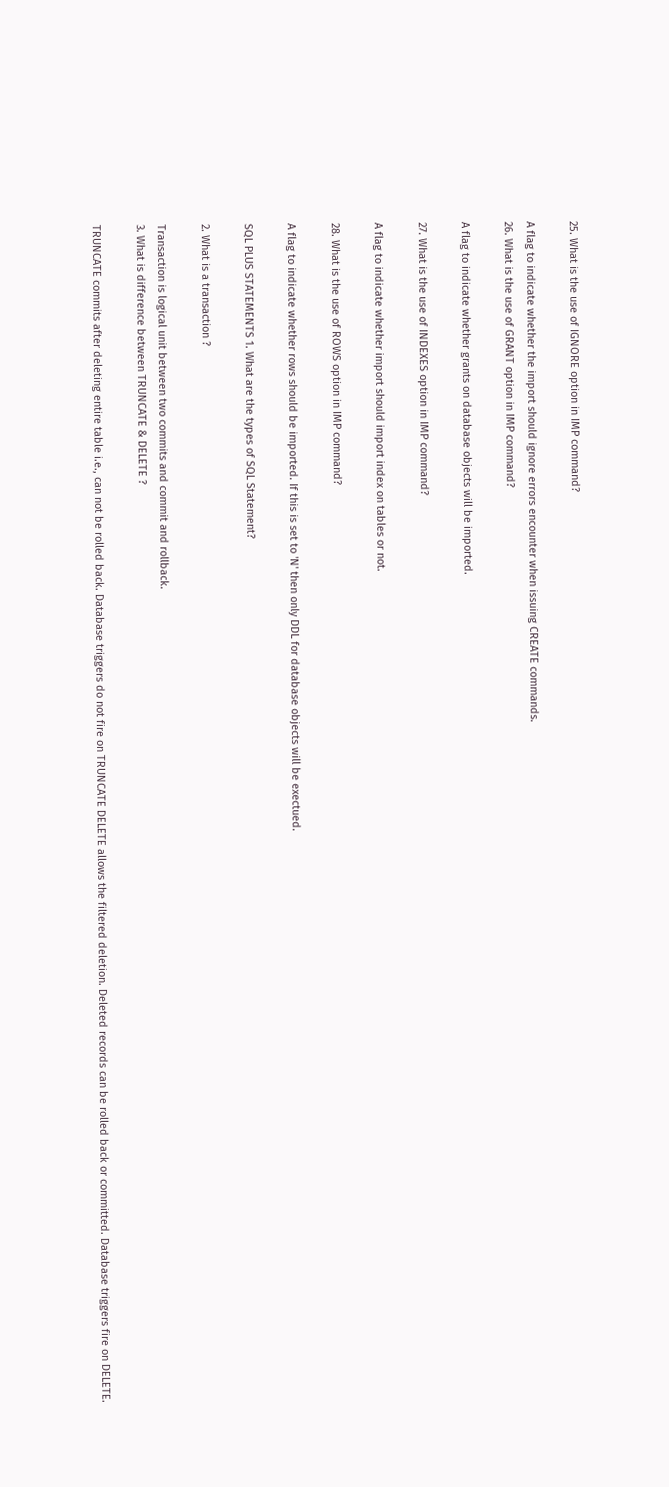25. What is the use of IGNORE option in IMP command?

A flag to indicate whether the import should ignore errors encounter when issuing CREATE commands.
26. What is the use of GRANT option in IMP command?

A flag to indicate whether grants on database objects will be imported.

27. What is the use of INDEXES option in IMP command?

A flag to indicate whether import should import index on tables or not.

28. What is the use of ROWS option in IMP command?

A flag to indicate whether rows should be imported. If this is set to 'N' then only DDL for database objects will be exectued.

SQL PLUS STATEMENTS 1. What are the types of SQL Statement?

2. What is a transaction ?

Transaction is logical unit between two commits and commit and rollback.
3. What is difference between TRUNCATE & DELETE ?

TRUNCATE commits after deleting entire table i.e., can not be rolled back. Database triggers do not fire on TRUNCATE DELETE allows the filtered deletion. Deleted records can be rolled back or committed. Database triggers fire on DELETE.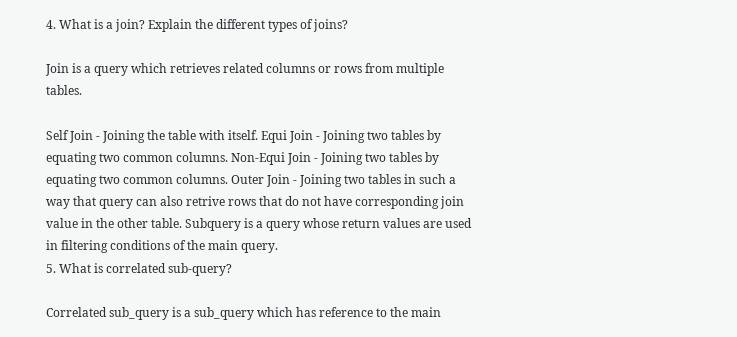4. What is a join? Explain the different types of joins?

Join is a query which retrieves related columns or rows from multiple tables.

Self Join - Joining the table with itself. Equi Join - Joining two tables by equating two common columns. Non-Equi Join - Joining two tables by equating two common columns. Outer Join - Joining two tables in such a way that query can also retrive rows that do not have corresponding join value in the other table. Subquery is a query whose return values are used in filtering conditions of the main query.
5. What is correlated sub-query?

Correlated sub_query is a sub_query which has reference to the main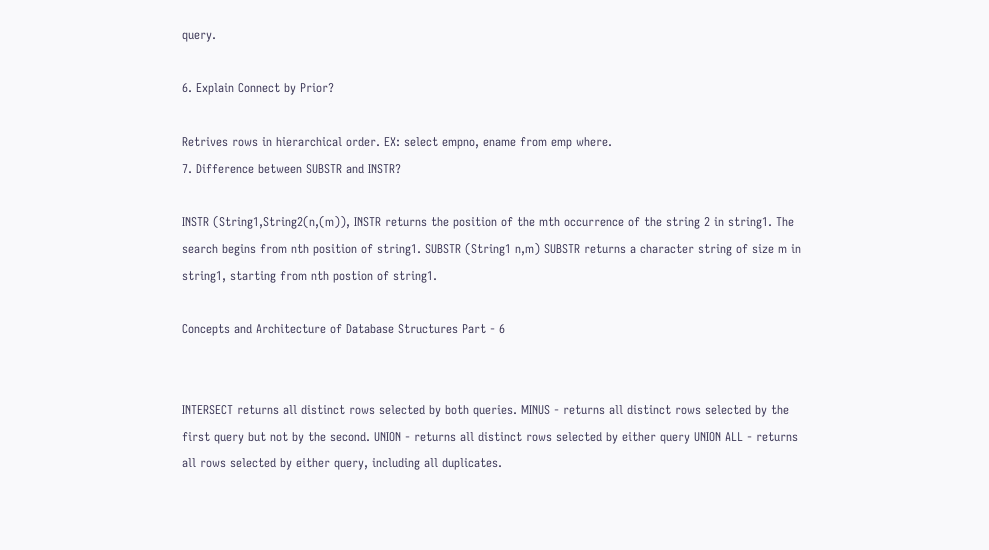query.

6. Explain Connect by Prior?

Retrives rows in hierarchical order. EX: select empno, ename from emp where.
7. Difference between SUBSTR and INSTR?

INSTR (String1,String2(n,(m)), INSTR returns the position of the mth occurrence of the string 2 in string1. The search begins from nth position of string1. SUBSTR (String1 n,m) SUBSTR returns a character string of size m in string1, starting from nth postion of string1.

Concepts and Architecture of Database Structures Part - 6


INTERSECT returns all distinct rows selected by both queries. MINUS - returns all distinct rows selected by the first query but not by the second. UNION - returns all distinct rows selected by either query UNION ALL - returns all rows selected by either query, including all duplicates.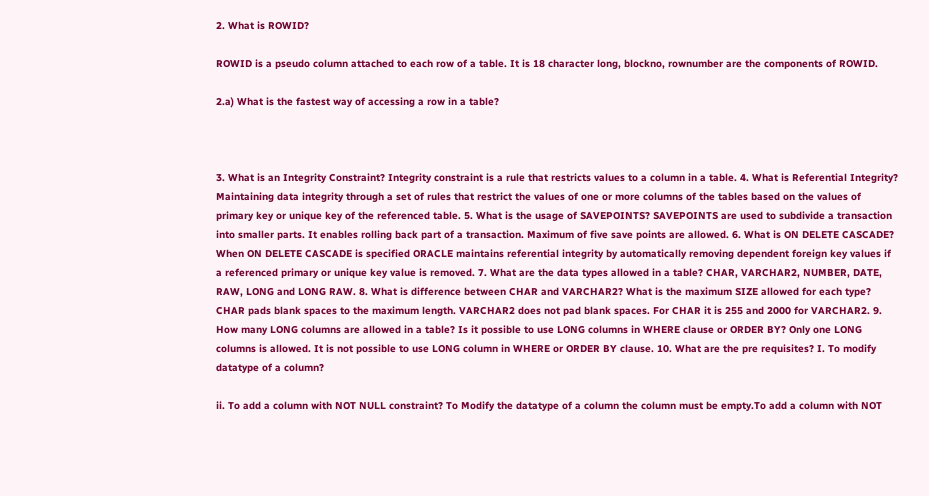2. What is ROWID?

ROWID is a pseudo column attached to each row of a table. It is 18 character long, blockno, rownumber are the components of ROWID.

2.a) What is the fastest way of accessing a row in a table?



3. What is an Integrity Constraint? Integrity constraint is a rule that restricts values to a column in a table. 4. What is Referential Integrity? Maintaining data integrity through a set of rules that restrict the values of one or more columns of the tables based on the values of primary key or unique key of the referenced table. 5. What is the usage of SAVEPOINTS? SAVEPOINTS are used to subdivide a transaction into smaller parts. It enables rolling back part of a transaction. Maximum of five save points are allowed. 6. What is ON DELETE CASCADE? When ON DELETE CASCADE is specified ORACLE maintains referential integrity by automatically removing dependent foreign key values if a referenced primary or unique key value is removed. 7. What are the data types allowed in a table? CHAR, VARCHAR2, NUMBER, DATE, RAW, LONG and LONG RAW. 8. What is difference between CHAR and VARCHAR2? What is the maximum SIZE allowed for each type? CHAR pads blank spaces to the maximum length. VARCHAR2 does not pad blank spaces. For CHAR it is 255 and 2000 for VARCHAR2. 9. How many LONG columns are allowed in a table? Is it possible to use LONG columns in WHERE clause or ORDER BY? Only one LONG columns is allowed. It is not possible to use LONG column in WHERE or ORDER BY clause. 10. What are the pre requisites? I. To modify datatype of a column?

ii. To add a column with NOT NULL constraint? To Modify the datatype of a column the column must be empty.To add a column with NOT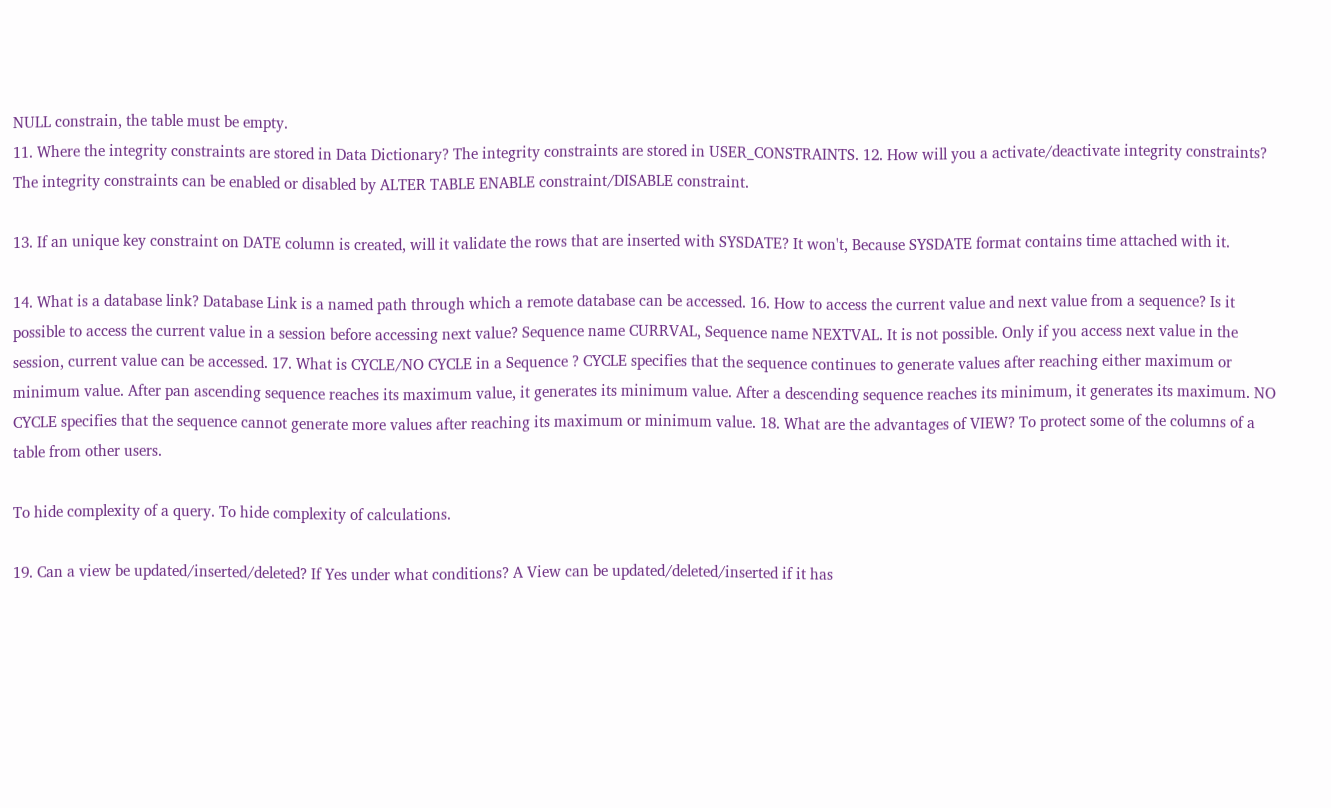NULL constrain, the table must be empty.
11. Where the integrity constraints are stored in Data Dictionary? The integrity constraints are stored in USER_CONSTRAINTS. 12. How will you a activate/deactivate integrity constraints? The integrity constraints can be enabled or disabled by ALTER TABLE ENABLE constraint/DISABLE constraint.

13. If an unique key constraint on DATE column is created, will it validate the rows that are inserted with SYSDATE? It won't, Because SYSDATE format contains time attached with it.

14. What is a database link? Database Link is a named path through which a remote database can be accessed. 16. How to access the current value and next value from a sequence? Is it possible to access the current value in a session before accessing next value? Sequence name CURRVAL, Sequence name NEXTVAL. It is not possible. Only if you access next value in the session, current value can be accessed. 17. What is CYCLE/NO CYCLE in a Sequence ? CYCLE specifies that the sequence continues to generate values after reaching either maximum or minimum value. After pan ascending sequence reaches its maximum value, it generates its minimum value. After a descending sequence reaches its minimum, it generates its maximum. NO CYCLE specifies that the sequence cannot generate more values after reaching its maximum or minimum value. 18. What are the advantages of VIEW? To protect some of the columns of a table from other users.

To hide complexity of a query. To hide complexity of calculations.

19. Can a view be updated/inserted/deleted? If Yes under what conditions? A View can be updated/deleted/inserted if it has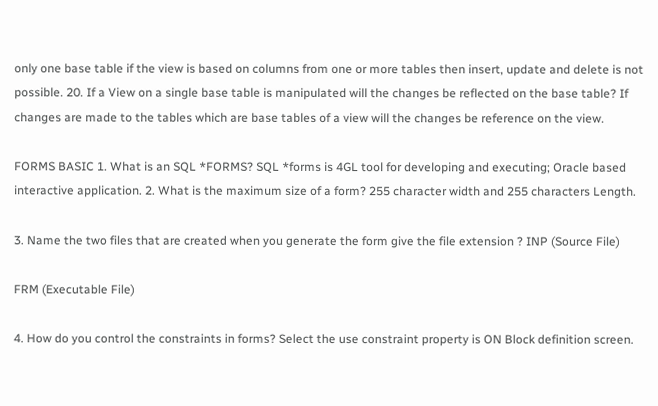only one base table if the view is based on columns from one or more tables then insert, update and delete is not possible. 20. If a View on a single base table is manipulated will the changes be reflected on the base table? If changes are made to the tables which are base tables of a view will the changes be reference on the view.

FORMS BASIC 1. What is an SQL *FORMS? SQL *forms is 4GL tool for developing and executing; Oracle based interactive application. 2. What is the maximum size of a form? 255 character width and 255 characters Length.

3. Name the two files that are created when you generate the form give the file extension ? INP (Source File)

FRM (Executable File)

4. How do you control the constraints in forms? Select the use constraint property is ON Block definition screen.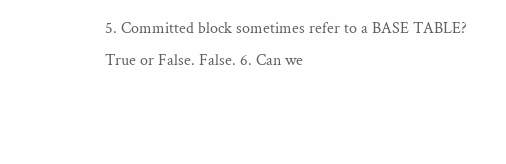5. Committed block sometimes refer to a BASE TABLE? True or False. False. 6. Can we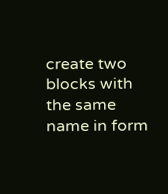create two blocks with the same name in form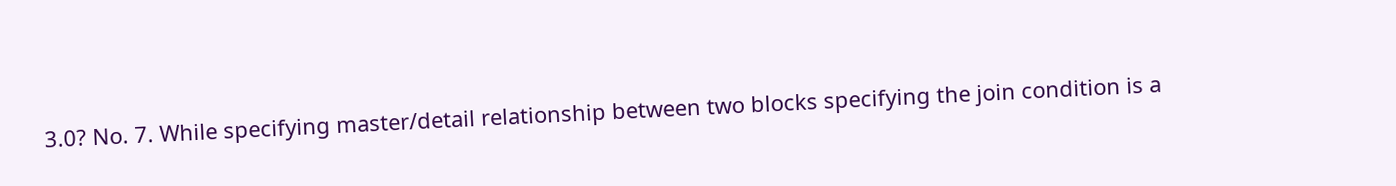3.0? No. 7. While specifying master/detail relationship between two blocks specifying the join condition is a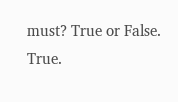must? True or False. True.